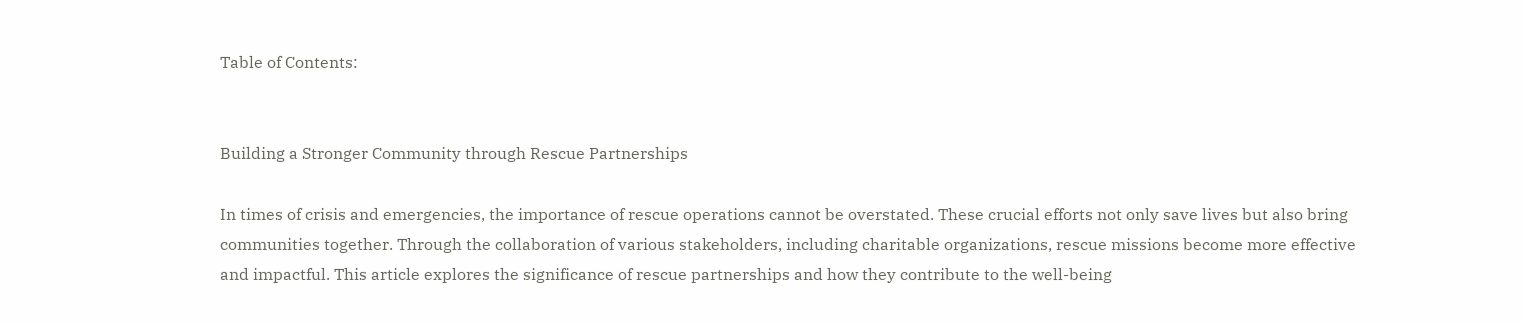Table of Contents:


Building a Stronger Community through Rescue Partnerships

In times of crisis and emergencies, the importance of rescue operations cannot be overstated. These crucial efforts not only save lives but also bring communities together. Through the collaboration of various stakeholders, including charitable organizations, rescue missions become more effective and impactful. This article explores the significance of rescue partnerships and how they contribute to the well-being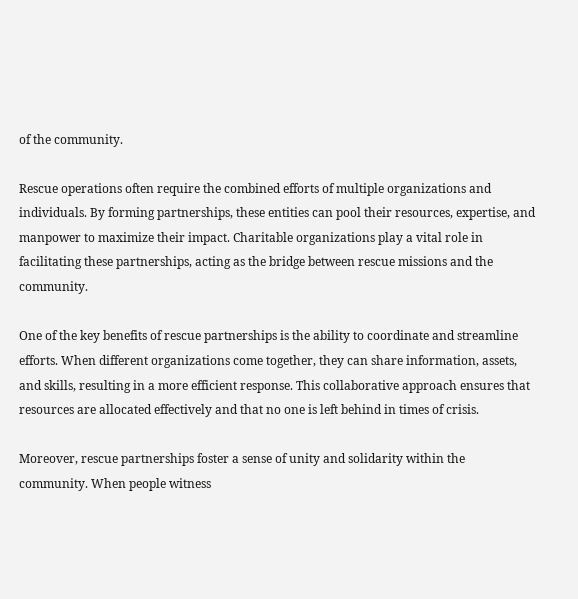of the community.

Rescue operations often require the combined efforts of multiple organizations and individuals. By forming partnerships, these entities can pool their resources, expertise, and manpower to maximize their impact. Charitable organizations play a vital role in facilitating these partnerships, acting as the bridge between rescue missions and the community.

One of the key benefits of rescue partnerships is the ability to coordinate and streamline efforts. When different organizations come together, they can share information, assets, and skills, resulting in a more efficient response. This collaborative approach ensures that resources are allocated effectively and that no one is left behind in times of crisis.

Moreover, rescue partnerships foster a sense of unity and solidarity within the community. When people witness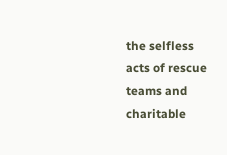the selfless acts of rescue teams and charitable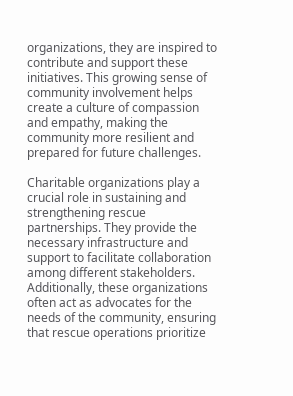organizations, they are inspired to contribute and support these initiatives. This growing sense of community involvement helps create a culture of compassion and empathy, making the community more resilient and prepared for future challenges.

Charitable organizations play a crucial role in sustaining and strengthening rescue partnerships. They provide the necessary infrastructure and support to facilitate collaboration among different stakeholders. Additionally, these organizations often act as advocates for the needs of the community, ensuring that rescue operations prioritize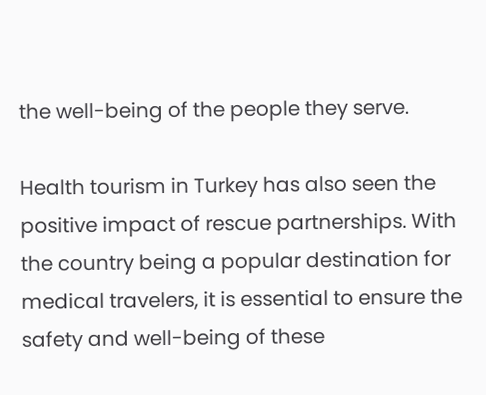the well-being of the people they serve.

Health tourism in Turkey has also seen the positive impact of rescue partnerships. With the country being a popular destination for medical travelers, it is essential to ensure the safety and well-being of these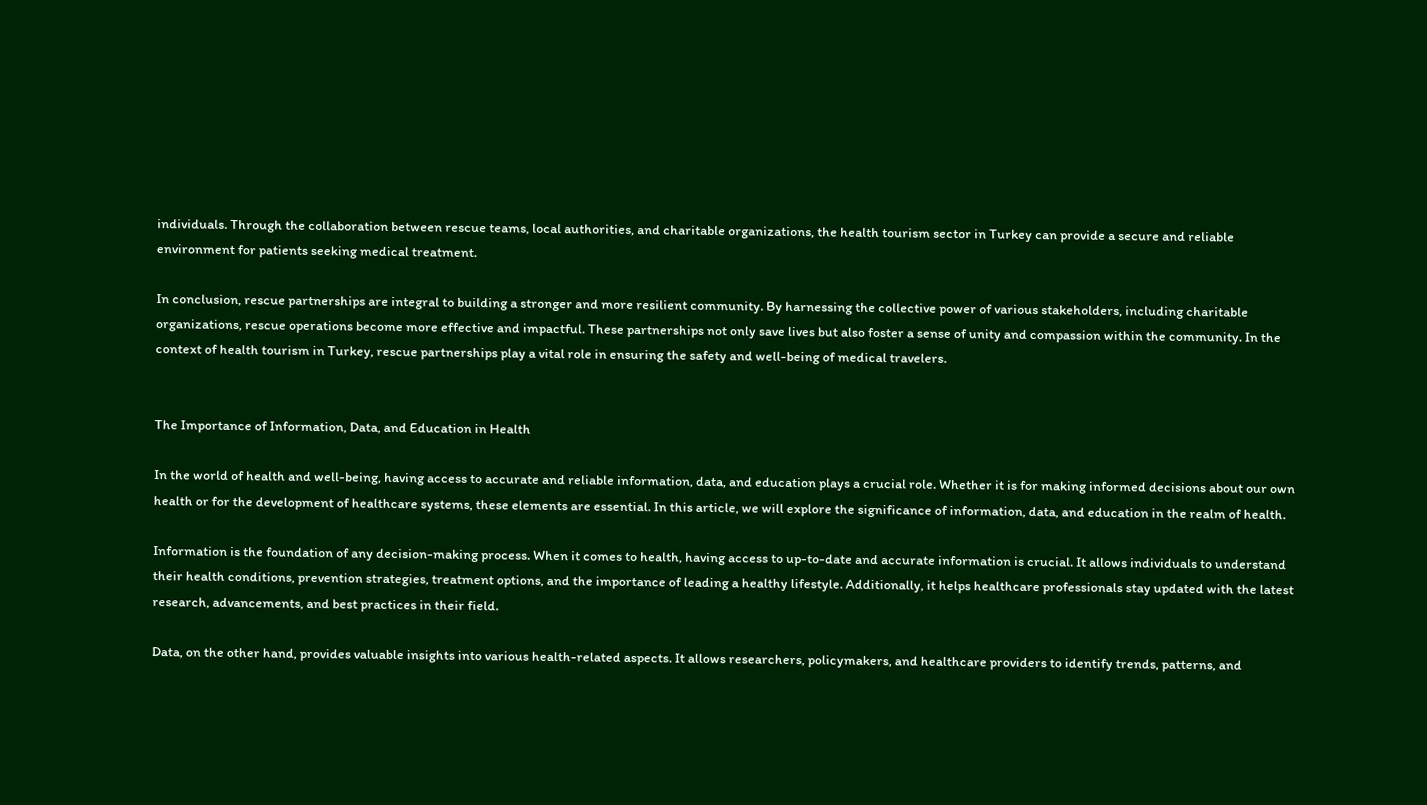individuals. Through the collaboration between rescue teams, local authorities, and charitable organizations, the health tourism sector in Turkey can provide a secure and reliable environment for patients seeking medical treatment.

In conclusion, rescue partnerships are integral to building a stronger and more resilient community. By harnessing the collective power of various stakeholders, including charitable organizations, rescue operations become more effective and impactful. These partnerships not only save lives but also foster a sense of unity and compassion within the community. In the context of health tourism in Turkey, rescue partnerships play a vital role in ensuring the safety and well-being of medical travelers.


The Importance of Information, Data, and Education in Health

In the world of health and well-being, having access to accurate and reliable information, data, and education plays a crucial role. Whether it is for making informed decisions about our own health or for the development of healthcare systems, these elements are essential. In this article, we will explore the significance of information, data, and education in the realm of health.

Information is the foundation of any decision-making process. When it comes to health, having access to up-to-date and accurate information is crucial. It allows individuals to understand their health conditions, prevention strategies, treatment options, and the importance of leading a healthy lifestyle. Additionally, it helps healthcare professionals stay updated with the latest research, advancements, and best practices in their field.

Data, on the other hand, provides valuable insights into various health-related aspects. It allows researchers, policymakers, and healthcare providers to identify trends, patterns, and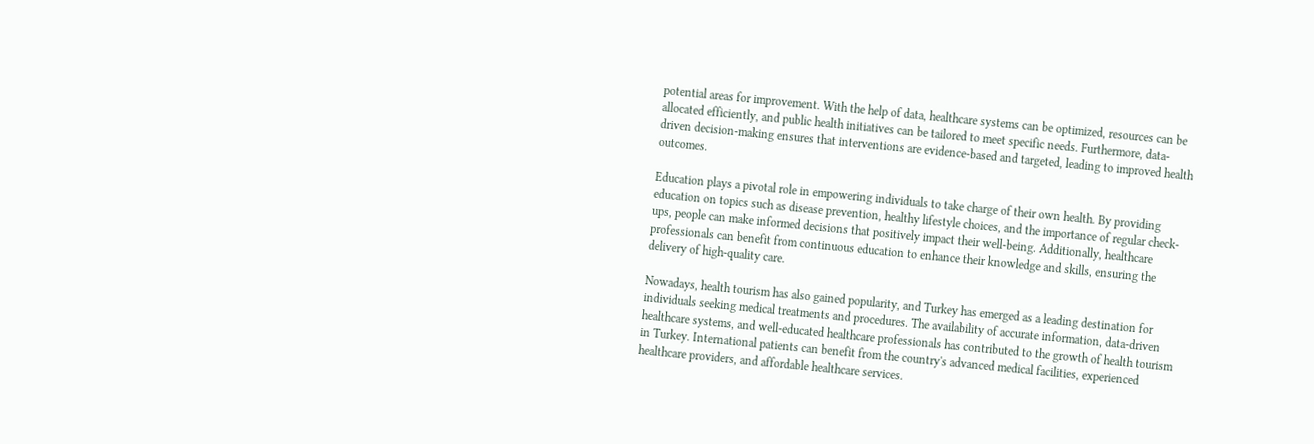potential areas for improvement. With the help of data, healthcare systems can be optimized, resources can be allocated efficiently, and public health initiatives can be tailored to meet specific needs. Furthermore, data-driven decision-making ensures that interventions are evidence-based and targeted, leading to improved health outcomes.

Education plays a pivotal role in empowering individuals to take charge of their own health. By providing education on topics such as disease prevention, healthy lifestyle choices, and the importance of regular check-ups, people can make informed decisions that positively impact their well-being. Additionally, healthcare professionals can benefit from continuous education to enhance their knowledge and skills, ensuring the delivery of high-quality care.

Nowadays, health tourism has also gained popularity, and Turkey has emerged as a leading destination for individuals seeking medical treatments and procedures. The availability of accurate information, data-driven healthcare systems, and well-educated healthcare professionals has contributed to the growth of health tourism in Turkey. International patients can benefit from the country's advanced medical facilities, experienced healthcare providers, and affordable healthcare services.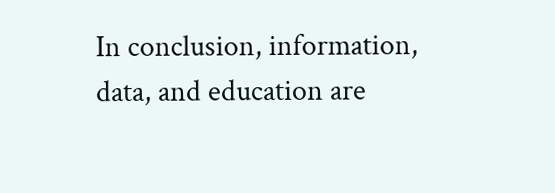In conclusion, information, data, and education are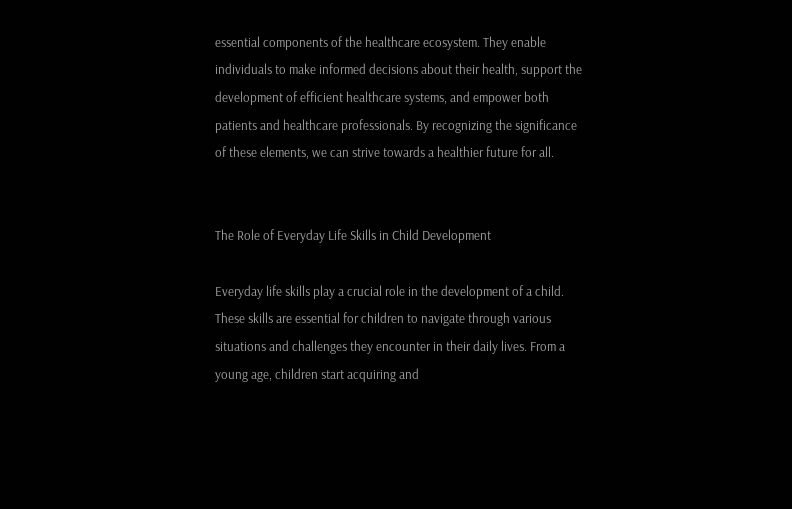essential components of the healthcare ecosystem. They enable individuals to make informed decisions about their health, support the development of efficient healthcare systems, and empower both patients and healthcare professionals. By recognizing the significance of these elements, we can strive towards a healthier future for all.


The Role of Everyday Life Skills in Child Development

Everyday life skills play a crucial role in the development of a child. These skills are essential for children to navigate through various situations and challenges they encounter in their daily lives. From a young age, children start acquiring and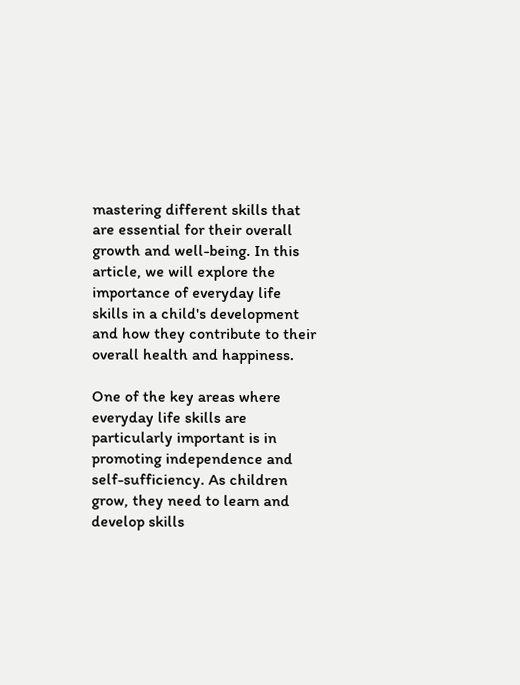mastering different skills that are essential for their overall growth and well-being. In this article, we will explore the importance of everyday life skills in a child's development and how they contribute to their overall health and happiness.

One of the key areas where everyday life skills are particularly important is in promoting independence and self-sufficiency. As children grow, they need to learn and develop skills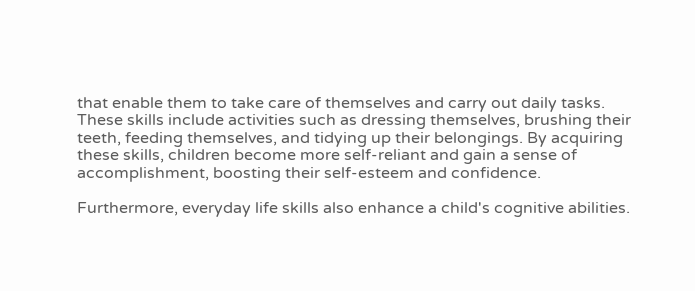that enable them to take care of themselves and carry out daily tasks. These skills include activities such as dressing themselves, brushing their teeth, feeding themselves, and tidying up their belongings. By acquiring these skills, children become more self-reliant and gain a sense of accomplishment, boosting their self-esteem and confidence.

Furthermore, everyday life skills also enhance a child's cognitive abilities.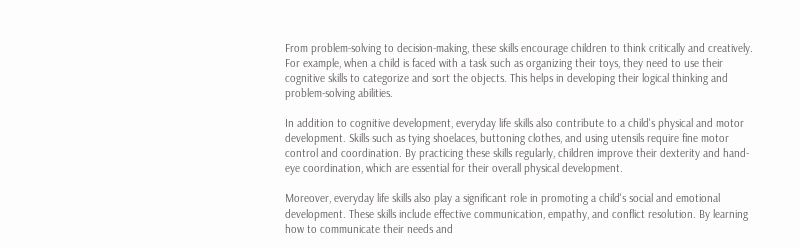From problem-solving to decision-making, these skills encourage children to think critically and creatively. For example, when a child is faced with a task such as organizing their toys, they need to use their cognitive skills to categorize and sort the objects. This helps in developing their logical thinking and problem-solving abilities.

In addition to cognitive development, everyday life skills also contribute to a child's physical and motor development. Skills such as tying shoelaces, buttoning clothes, and using utensils require fine motor control and coordination. By practicing these skills regularly, children improve their dexterity and hand-eye coordination, which are essential for their overall physical development.

Moreover, everyday life skills also play a significant role in promoting a child's social and emotional development. These skills include effective communication, empathy, and conflict resolution. By learning how to communicate their needs and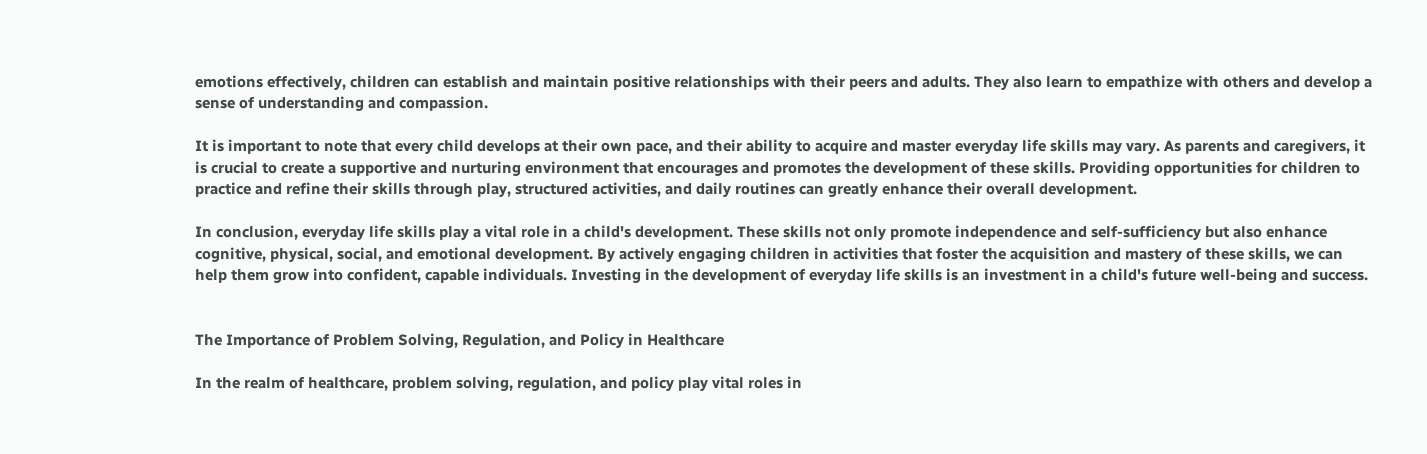emotions effectively, children can establish and maintain positive relationships with their peers and adults. They also learn to empathize with others and develop a sense of understanding and compassion.

It is important to note that every child develops at their own pace, and their ability to acquire and master everyday life skills may vary. As parents and caregivers, it is crucial to create a supportive and nurturing environment that encourages and promotes the development of these skills. Providing opportunities for children to practice and refine their skills through play, structured activities, and daily routines can greatly enhance their overall development.

In conclusion, everyday life skills play a vital role in a child's development. These skills not only promote independence and self-sufficiency but also enhance cognitive, physical, social, and emotional development. By actively engaging children in activities that foster the acquisition and mastery of these skills, we can help them grow into confident, capable individuals. Investing in the development of everyday life skills is an investment in a child's future well-being and success.


The Importance of Problem Solving, Regulation, and Policy in Healthcare

In the realm of healthcare, problem solving, regulation, and policy play vital roles in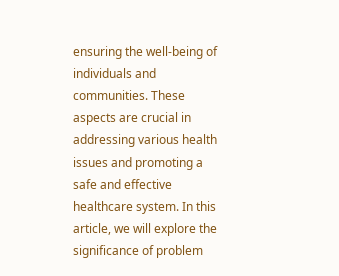ensuring the well-being of individuals and communities. These aspects are crucial in addressing various health issues and promoting a safe and effective healthcare system. In this article, we will explore the significance of problem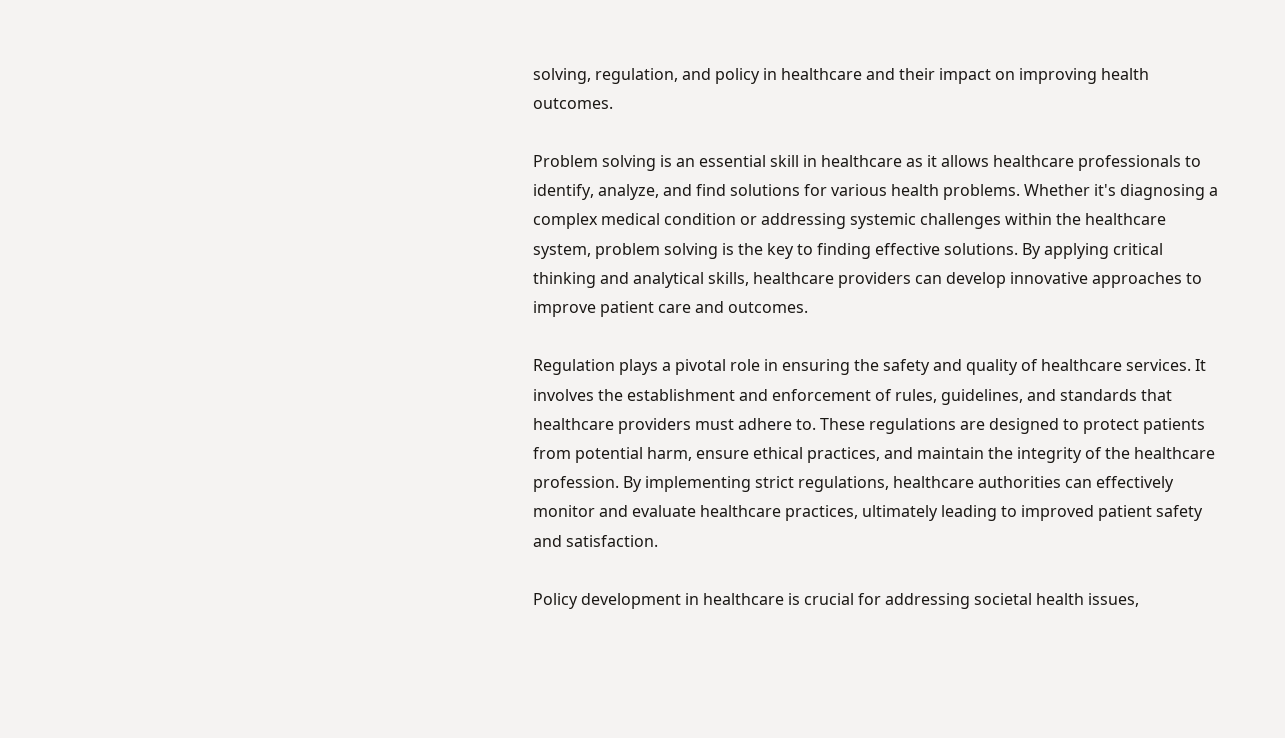solving, regulation, and policy in healthcare and their impact on improving health outcomes.

Problem solving is an essential skill in healthcare as it allows healthcare professionals to identify, analyze, and find solutions for various health problems. Whether it's diagnosing a complex medical condition or addressing systemic challenges within the healthcare system, problem solving is the key to finding effective solutions. By applying critical thinking and analytical skills, healthcare providers can develop innovative approaches to improve patient care and outcomes.

Regulation plays a pivotal role in ensuring the safety and quality of healthcare services. It involves the establishment and enforcement of rules, guidelines, and standards that healthcare providers must adhere to. These regulations are designed to protect patients from potential harm, ensure ethical practices, and maintain the integrity of the healthcare profession. By implementing strict regulations, healthcare authorities can effectively monitor and evaluate healthcare practices, ultimately leading to improved patient safety and satisfaction.

Policy development in healthcare is crucial for addressing societal health issues,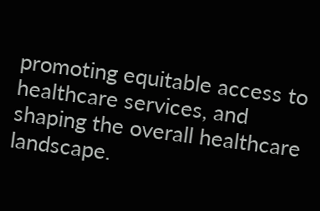promoting equitable access to healthcare services, and shaping the overall healthcare landscape.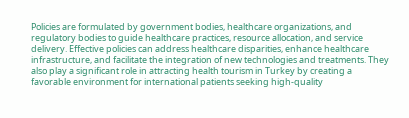Policies are formulated by government bodies, healthcare organizations, and regulatory bodies to guide healthcare practices, resource allocation, and service delivery. Effective policies can address healthcare disparities, enhance healthcare infrastructure, and facilitate the integration of new technologies and treatments. They also play a significant role in attracting health tourism in Turkey by creating a favorable environment for international patients seeking high-quality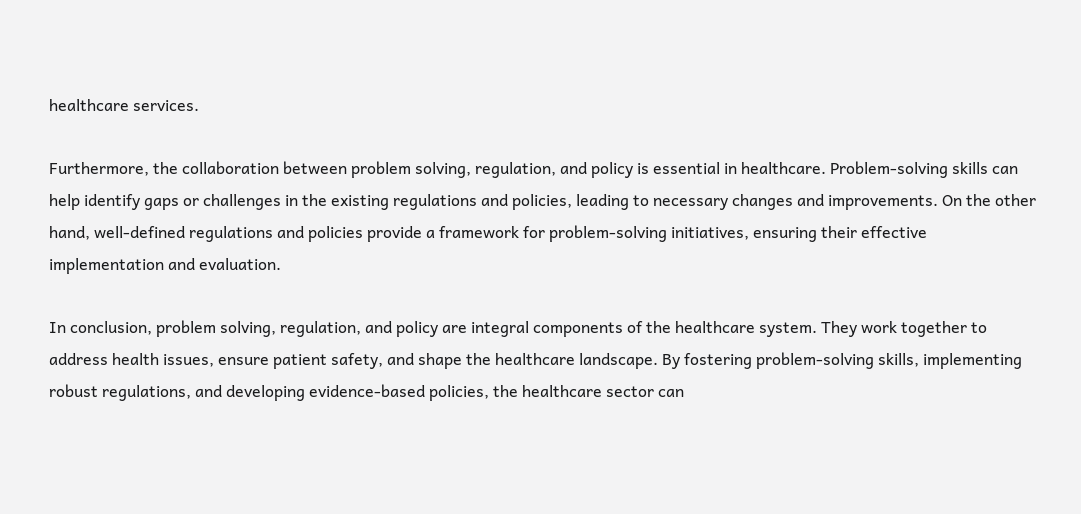healthcare services.

Furthermore, the collaboration between problem solving, regulation, and policy is essential in healthcare. Problem-solving skills can help identify gaps or challenges in the existing regulations and policies, leading to necessary changes and improvements. On the other hand, well-defined regulations and policies provide a framework for problem-solving initiatives, ensuring their effective implementation and evaluation.

In conclusion, problem solving, regulation, and policy are integral components of the healthcare system. They work together to address health issues, ensure patient safety, and shape the healthcare landscape. By fostering problem-solving skills, implementing robust regulations, and developing evidence-based policies, the healthcare sector can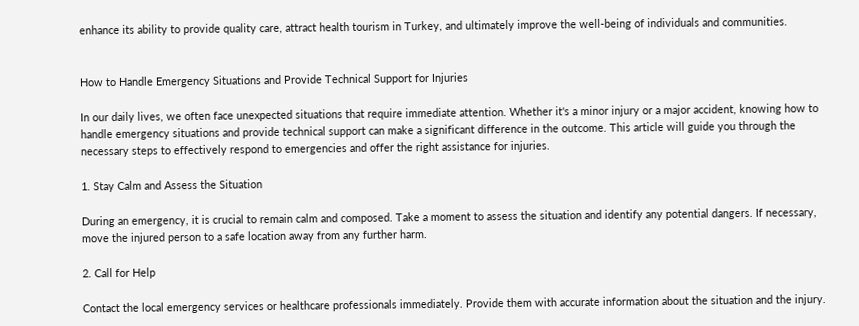enhance its ability to provide quality care, attract health tourism in Turkey, and ultimately improve the well-being of individuals and communities.


How to Handle Emergency Situations and Provide Technical Support for Injuries

In our daily lives, we often face unexpected situations that require immediate attention. Whether it's a minor injury or a major accident, knowing how to handle emergency situations and provide technical support can make a significant difference in the outcome. This article will guide you through the necessary steps to effectively respond to emergencies and offer the right assistance for injuries.

1. Stay Calm and Assess the Situation

During an emergency, it is crucial to remain calm and composed. Take a moment to assess the situation and identify any potential dangers. If necessary, move the injured person to a safe location away from any further harm.

2. Call for Help

Contact the local emergency services or healthcare professionals immediately. Provide them with accurate information about the situation and the injury.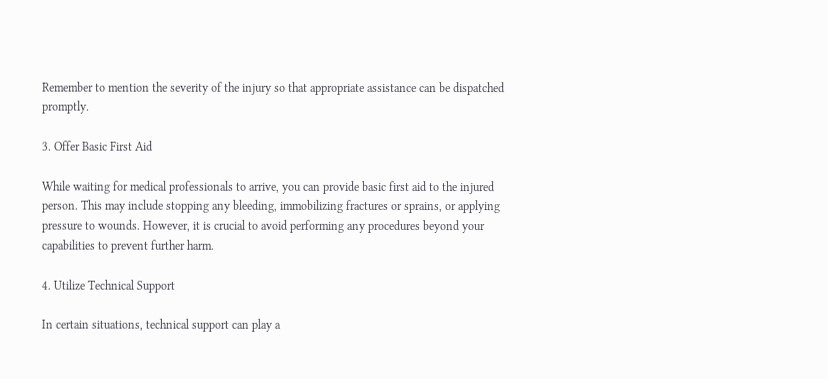Remember to mention the severity of the injury so that appropriate assistance can be dispatched promptly.

3. Offer Basic First Aid

While waiting for medical professionals to arrive, you can provide basic first aid to the injured person. This may include stopping any bleeding, immobilizing fractures or sprains, or applying pressure to wounds. However, it is crucial to avoid performing any procedures beyond your capabilities to prevent further harm.

4. Utilize Technical Support

In certain situations, technical support can play a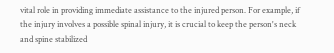vital role in providing immediate assistance to the injured person. For example, if the injury involves a possible spinal injury, it is crucial to keep the person's neck and spine stabilized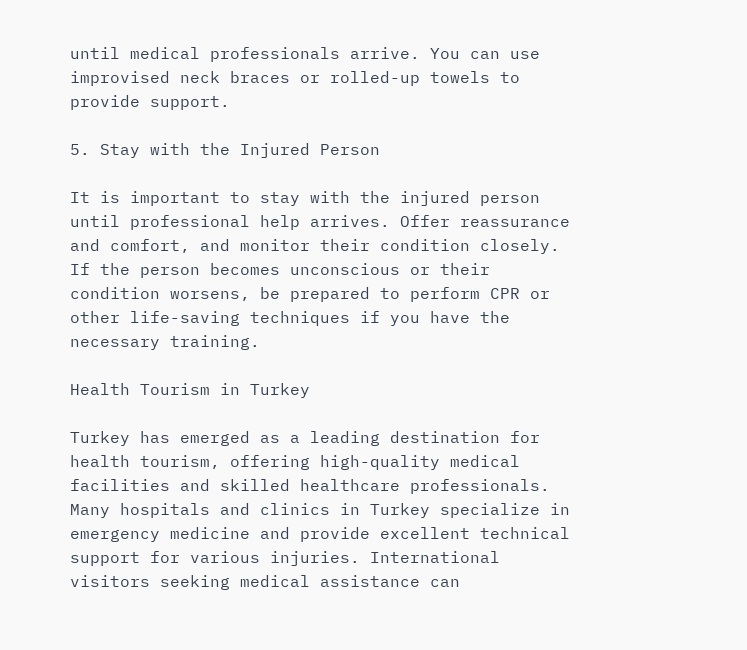until medical professionals arrive. You can use improvised neck braces or rolled-up towels to provide support.

5. Stay with the Injured Person

It is important to stay with the injured person until professional help arrives. Offer reassurance and comfort, and monitor their condition closely. If the person becomes unconscious or their condition worsens, be prepared to perform CPR or other life-saving techniques if you have the necessary training.

Health Tourism in Turkey

Turkey has emerged as a leading destination for health tourism, offering high-quality medical facilities and skilled healthcare professionals. Many hospitals and clinics in Turkey specialize in emergency medicine and provide excellent technical support for various injuries. International visitors seeking medical assistance can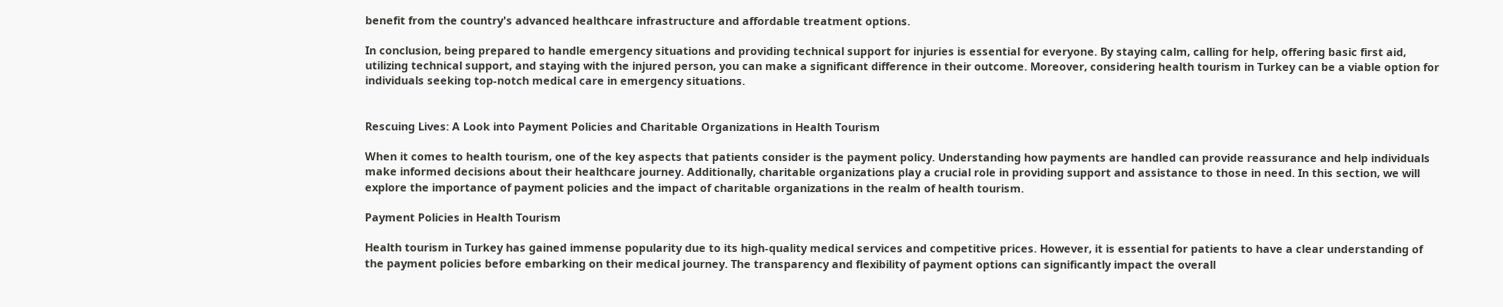benefit from the country's advanced healthcare infrastructure and affordable treatment options.

In conclusion, being prepared to handle emergency situations and providing technical support for injuries is essential for everyone. By staying calm, calling for help, offering basic first aid, utilizing technical support, and staying with the injured person, you can make a significant difference in their outcome. Moreover, considering health tourism in Turkey can be a viable option for individuals seeking top-notch medical care in emergency situations.


Rescuing Lives: A Look into Payment Policies and Charitable Organizations in Health Tourism

When it comes to health tourism, one of the key aspects that patients consider is the payment policy. Understanding how payments are handled can provide reassurance and help individuals make informed decisions about their healthcare journey. Additionally, charitable organizations play a crucial role in providing support and assistance to those in need. In this section, we will explore the importance of payment policies and the impact of charitable organizations in the realm of health tourism.

Payment Policies in Health Tourism

Health tourism in Turkey has gained immense popularity due to its high-quality medical services and competitive prices. However, it is essential for patients to have a clear understanding of the payment policies before embarking on their medical journey. The transparency and flexibility of payment options can significantly impact the overall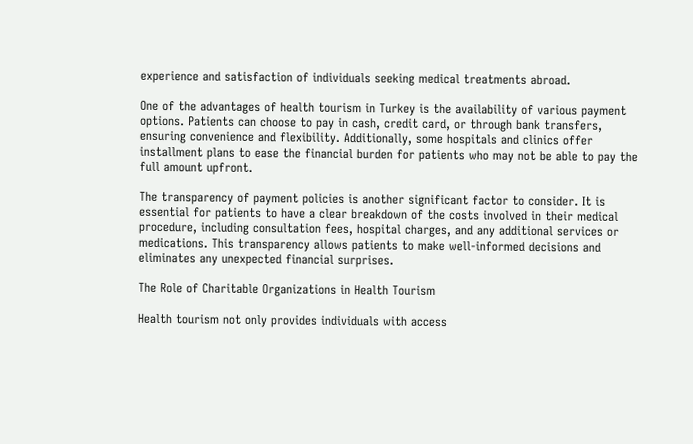experience and satisfaction of individuals seeking medical treatments abroad.

One of the advantages of health tourism in Turkey is the availability of various payment options. Patients can choose to pay in cash, credit card, or through bank transfers, ensuring convenience and flexibility. Additionally, some hospitals and clinics offer installment plans to ease the financial burden for patients who may not be able to pay the full amount upfront.

The transparency of payment policies is another significant factor to consider. It is essential for patients to have a clear breakdown of the costs involved in their medical procedure, including consultation fees, hospital charges, and any additional services or medications. This transparency allows patients to make well-informed decisions and eliminates any unexpected financial surprises.

The Role of Charitable Organizations in Health Tourism

Health tourism not only provides individuals with access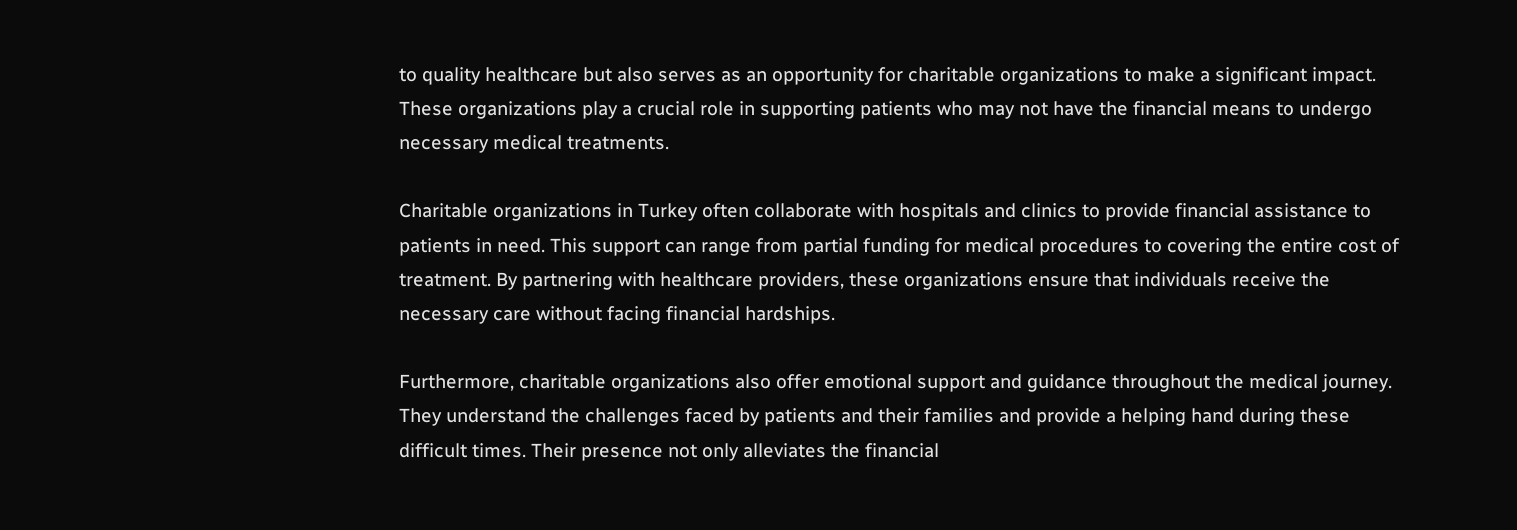to quality healthcare but also serves as an opportunity for charitable organizations to make a significant impact. These organizations play a crucial role in supporting patients who may not have the financial means to undergo necessary medical treatments.

Charitable organizations in Turkey often collaborate with hospitals and clinics to provide financial assistance to patients in need. This support can range from partial funding for medical procedures to covering the entire cost of treatment. By partnering with healthcare providers, these organizations ensure that individuals receive the necessary care without facing financial hardships.

Furthermore, charitable organizations also offer emotional support and guidance throughout the medical journey. They understand the challenges faced by patients and their families and provide a helping hand during these difficult times. Their presence not only alleviates the financial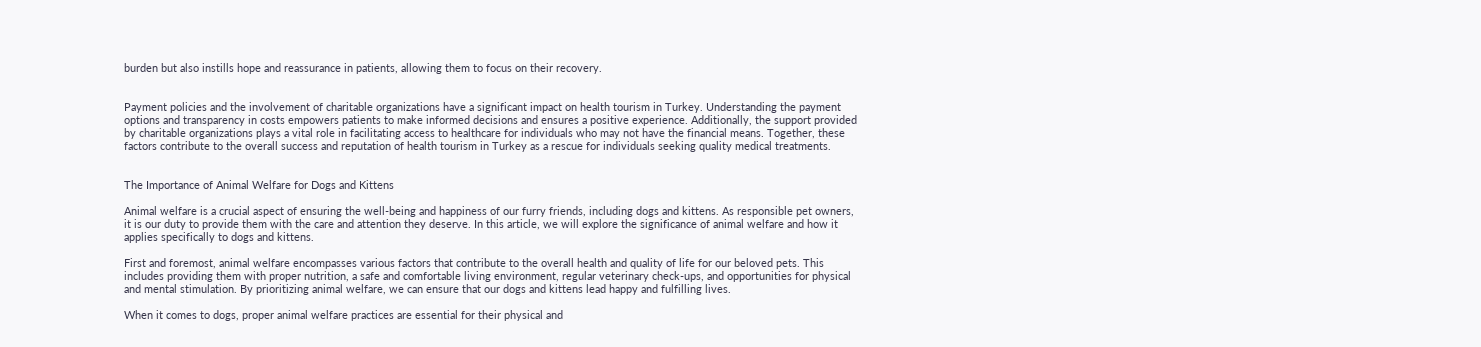burden but also instills hope and reassurance in patients, allowing them to focus on their recovery.


Payment policies and the involvement of charitable organizations have a significant impact on health tourism in Turkey. Understanding the payment options and transparency in costs empowers patients to make informed decisions and ensures a positive experience. Additionally, the support provided by charitable organizations plays a vital role in facilitating access to healthcare for individuals who may not have the financial means. Together, these factors contribute to the overall success and reputation of health tourism in Turkey as a rescue for individuals seeking quality medical treatments.


The Importance of Animal Welfare for Dogs and Kittens

Animal welfare is a crucial aspect of ensuring the well-being and happiness of our furry friends, including dogs and kittens. As responsible pet owners, it is our duty to provide them with the care and attention they deserve. In this article, we will explore the significance of animal welfare and how it applies specifically to dogs and kittens.

First and foremost, animal welfare encompasses various factors that contribute to the overall health and quality of life for our beloved pets. This includes providing them with proper nutrition, a safe and comfortable living environment, regular veterinary check-ups, and opportunities for physical and mental stimulation. By prioritizing animal welfare, we can ensure that our dogs and kittens lead happy and fulfilling lives.

When it comes to dogs, proper animal welfare practices are essential for their physical and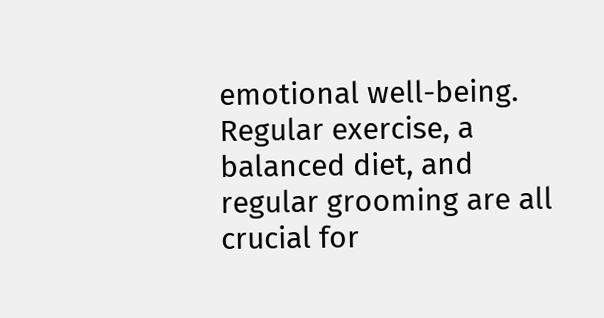emotional well-being. Regular exercise, a balanced diet, and regular grooming are all crucial for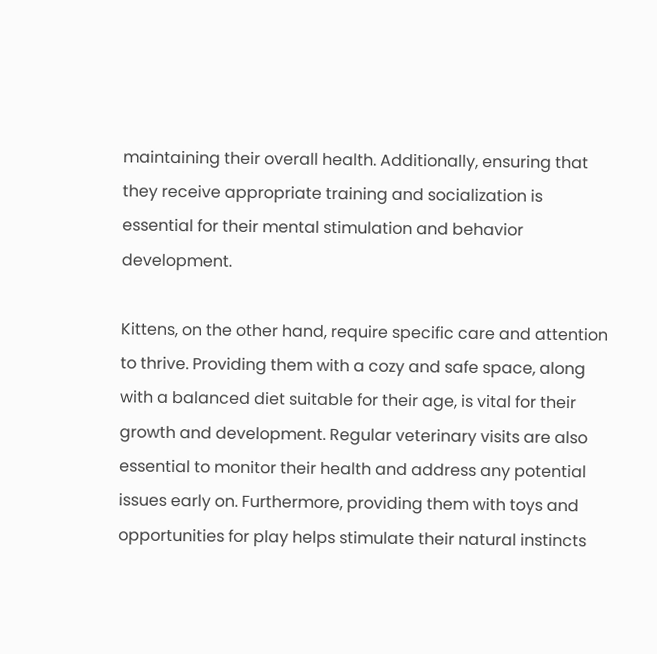maintaining their overall health. Additionally, ensuring that they receive appropriate training and socialization is essential for their mental stimulation and behavior development.

Kittens, on the other hand, require specific care and attention to thrive. Providing them with a cozy and safe space, along with a balanced diet suitable for their age, is vital for their growth and development. Regular veterinary visits are also essential to monitor their health and address any potential issues early on. Furthermore, providing them with toys and opportunities for play helps stimulate their natural instincts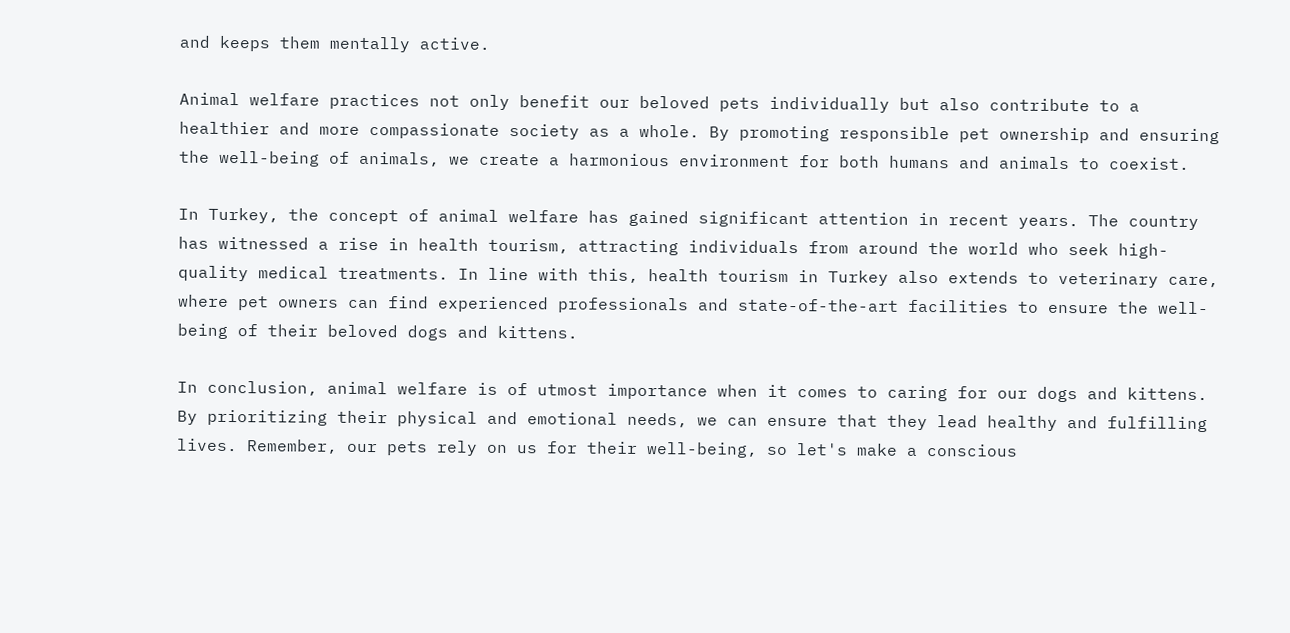and keeps them mentally active.

Animal welfare practices not only benefit our beloved pets individually but also contribute to a healthier and more compassionate society as a whole. By promoting responsible pet ownership and ensuring the well-being of animals, we create a harmonious environment for both humans and animals to coexist.

In Turkey, the concept of animal welfare has gained significant attention in recent years. The country has witnessed a rise in health tourism, attracting individuals from around the world who seek high-quality medical treatments. In line with this, health tourism in Turkey also extends to veterinary care, where pet owners can find experienced professionals and state-of-the-art facilities to ensure the well-being of their beloved dogs and kittens.

In conclusion, animal welfare is of utmost importance when it comes to caring for our dogs and kittens. By prioritizing their physical and emotional needs, we can ensure that they lead healthy and fulfilling lives. Remember, our pets rely on us for their well-being, so let's make a conscious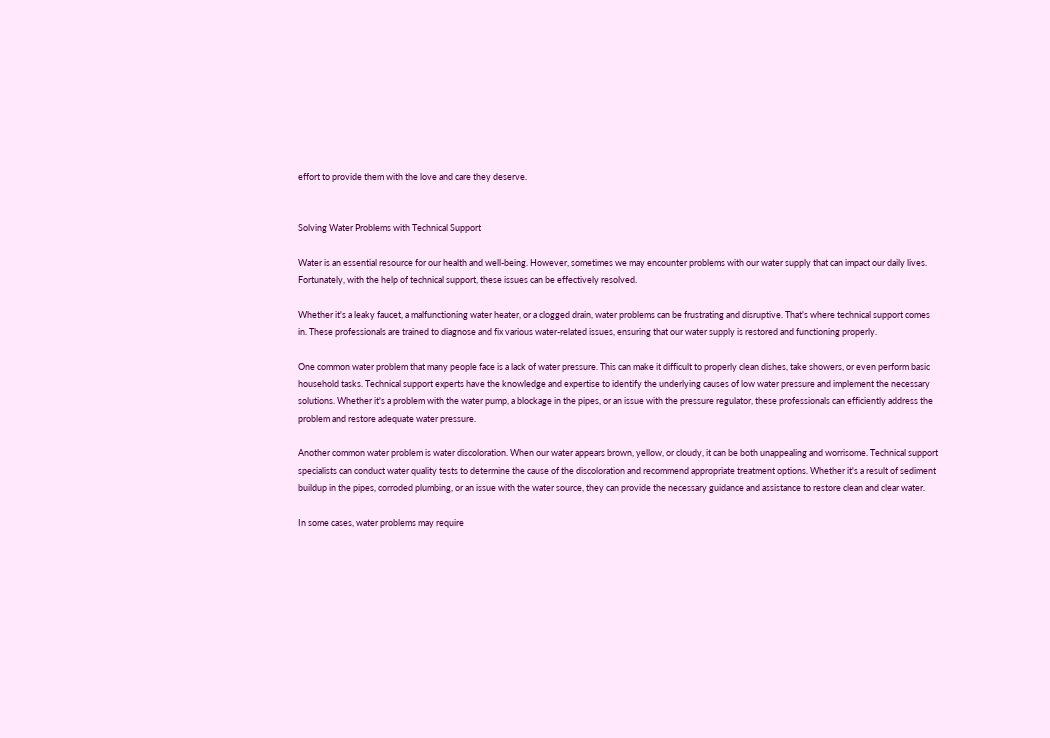effort to provide them with the love and care they deserve.


Solving Water Problems with Technical Support

Water is an essential resource for our health and well-being. However, sometimes we may encounter problems with our water supply that can impact our daily lives. Fortunately, with the help of technical support, these issues can be effectively resolved.

Whether it's a leaky faucet, a malfunctioning water heater, or a clogged drain, water problems can be frustrating and disruptive. That's where technical support comes in. These professionals are trained to diagnose and fix various water-related issues, ensuring that our water supply is restored and functioning properly.

One common water problem that many people face is a lack of water pressure. This can make it difficult to properly clean dishes, take showers, or even perform basic household tasks. Technical support experts have the knowledge and expertise to identify the underlying causes of low water pressure and implement the necessary solutions. Whether it's a problem with the water pump, a blockage in the pipes, or an issue with the pressure regulator, these professionals can efficiently address the problem and restore adequate water pressure.

Another common water problem is water discoloration. When our water appears brown, yellow, or cloudy, it can be both unappealing and worrisome. Technical support specialists can conduct water quality tests to determine the cause of the discoloration and recommend appropriate treatment options. Whether it's a result of sediment buildup in the pipes, corroded plumbing, or an issue with the water source, they can provide the necessary guidance and assistance to restore clean and clear water.

In some cases, water problems may require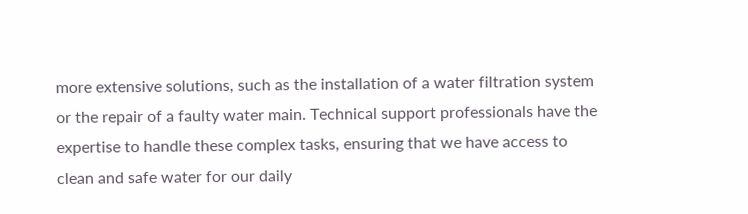more extensive solutions, such as the installation of a water filtration system or the repair of a faulty water main. Technical support professionals have the expertise to handle these complex tasks, ensuring that we have access to clean and safe water for our daily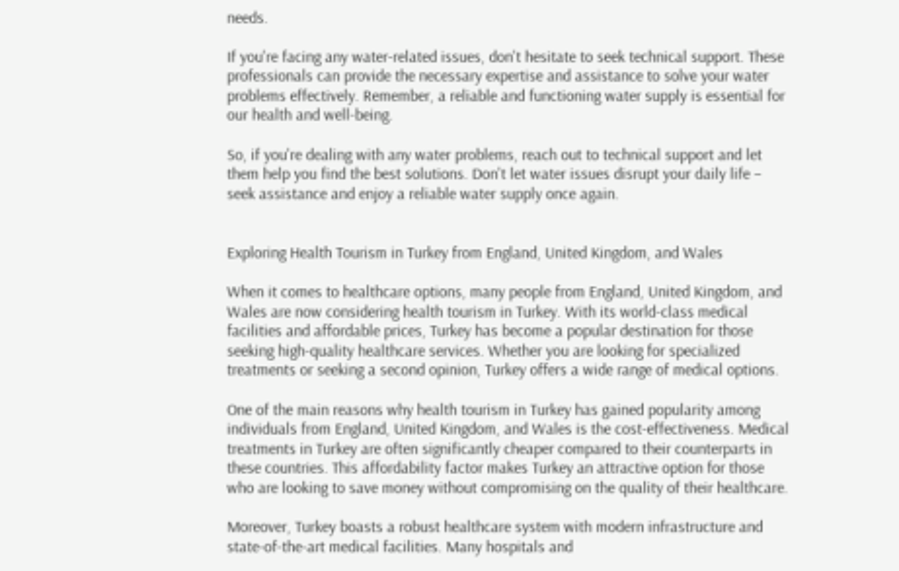needs.

If you're facing any water-related issues, don't hesitate to seek technical support. These professionals can provide the necessary expertise and assistance to solve your water problems effectively. Remember, a reliable and functioning water supply is essential for our health and well-being.

So, if you're dealing with any water problems, reach out to technical support and let them help you find the best solutions. Don't let water issues disrupt your daily life – seek assistance and enjoy a reliable water supply once again.


Exploring Health Tourism in Turkey from England, United Kingdom, and Wales

When it comes to healthcare options, many people from England, United Kingdom, and Wales are now considering health tourism in Turkey. With its world-class medical facilities and affordable prices, Turkey has become a popular destination for those seeking high-quality healthcare services. Whether you are looking for specialized treatments or seeking a second opinion, Turkey offers a wide range of medical options.

One of the main reasons why health tourism in Turkey has gained popularity among individuals from England, United Kingdom, and Wales is the cost-effectiveness. Medical treatments in Turkey are often significantly cheaper compared to their counterparts in these countries. This affordability factor makes Turkey an attractive option for those who are looking to save money without compromising on the quality of their healthcare.

Moreover, Turkey boasts a robust healthcare system with modern infrastructure and state-of-the-art medical facilities. Many hospitals and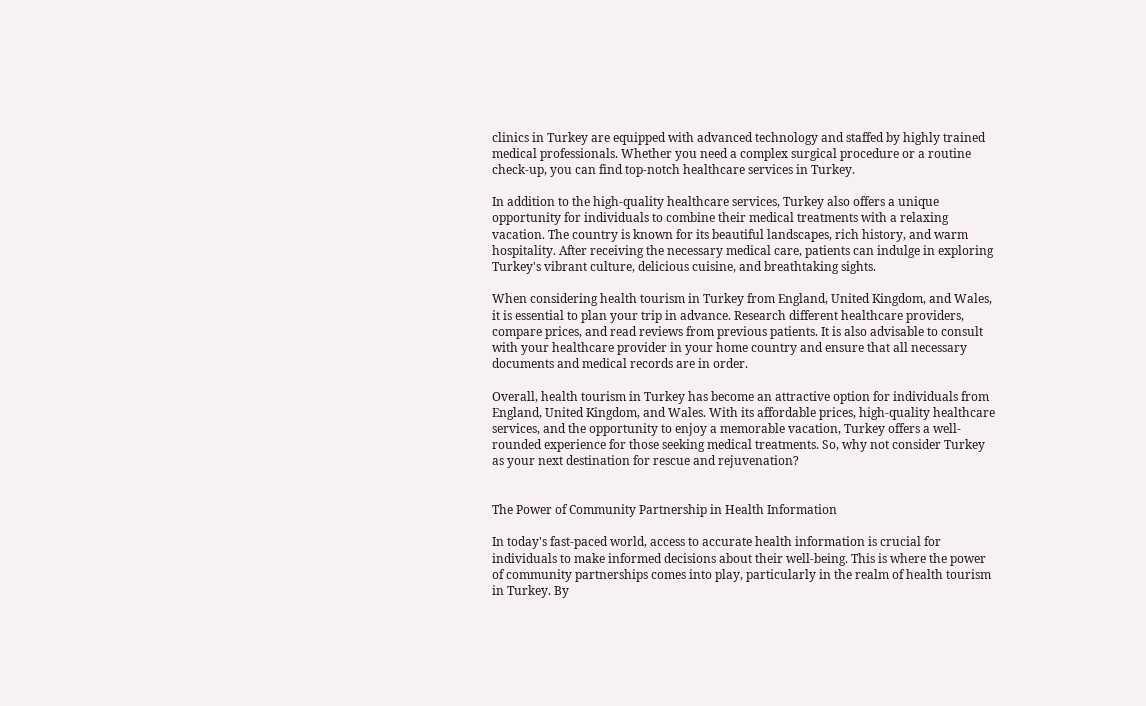clinics in Turkey are equipped with advanced technology and staffed by highly trained medical professionals. Whether you need a complex surgical procedure or a routine check-up, you can find top-notch healthcare services in Turkey.

In addition to the high-quality healthcare services, Turkey also offers a unique opportunity for individuals to combine their medical treatments with a relaxing vacation. The country is known for its beautiful landscapes, rich history, and warm hospitality. After receiving the necessary medical care, patients can indulge in exploring Turkey's vibrant culture, delicious cuisine, and breathtaking sights.

When considering health tourism in Turkey from England, United Kingdom, and Wales, it is essential to plan your trip in advance. Research different healthcare providers, compare prices, and read reviews from previous patients. It is also advisable to consult with your healthcare provider in your home country and ensure that all necessary documents and medical records are in order.

Overall, health tourism in Turkey has become an attractive option for individuals from England, United Kingdom, and Wales. With its affordable prices, high-quality healthcare services, and the opportunity to enjoy a memorable vacation, Turkey offers a well-rounded experience for those seeking medical treatments. So, why not consider Turkey as your next destination for rescue and rejuvenation?


The Power of Community Partnership in Health Information

In today's fast-paced world, access to accurate health information is crucial for individuals to make informed decisions about their well-being. This is where the power of community partnerships comes into play, particularly in the realm of health tourism in Turkey. By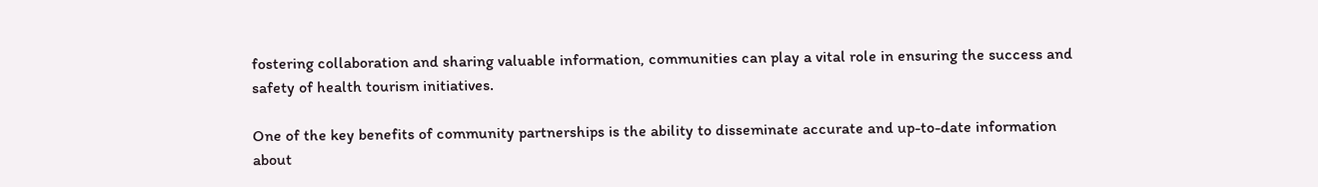fostering collaboration and sharing valuable information, communities can play a vital role in ensuring the success and safety of health tourism initiatives.

One of the key benefits of community partnerships is the ability to disseminate accurate and up-to-date information about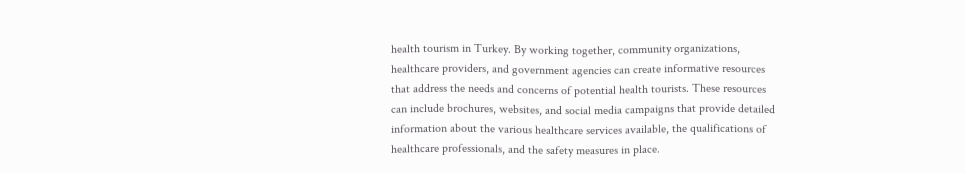health tourism in Turkey. By working together, community organizations, healthcare providers, and government agencies can create informative resources that address the needs and concerns of potential health tourists. These resources can include brochures, websites, and social media campaigns that provide detailed information about the various healthcare services available, the qualifications of healthcare professionals, and the safety measures in place.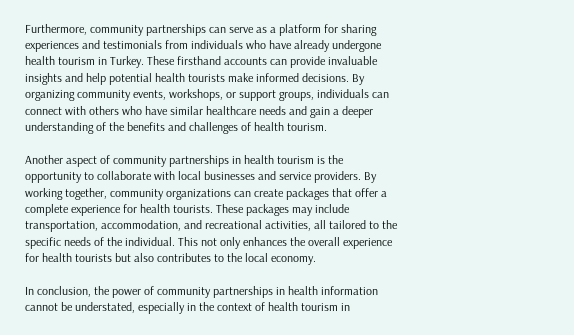Furthermore, community partnerships can serve as a platform for sharing experiences and testimonials from individuals who have already undergone health tourism in Turkey. These firsthand accounts can provide invaluable insights and help potential health tourists make informed decisions. By organizing community events, workshops, or support groups, individuals can connect with others who have similar healthcare needs and gain a deeper understanding of the benefits and challenges of health tourism.

Another aspect of community partnerships in health tourism is the opportunity to collaborate with local businesses and service providers. By working together, community organizations can create packages that offer a complete experience for health tourists. These packages may include transportation, accommodation, and recreational activities, all tailored to the specific needs of the individual. This not only enhances the overall experience for health tourists but also contributes to the local economy.

In conclusion, the power of community partnerships in health information cannot be understated, especially in the context of health tourism in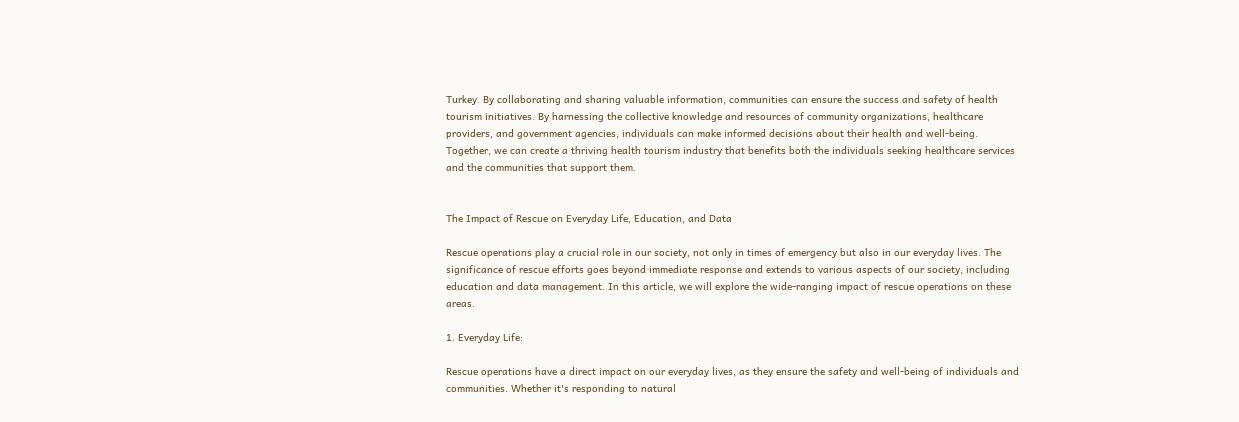Turkey. By collaborating and sharing valuable information, communities can ensure the success and safety of health tourism initiatives. By harnessing the collective knowledge and resources of community organizations, healthcare providers, and government agencies, individuals can make informed decisions about their health and well-being. Together, we can create a thriving health tourism industry that benefits both the individuals seeking healthcare services and the communities that support them.


The Impact of Rescue on Everyday Life, Education, and Data

Rescue operations play a crucial role in our society, not only in times of emergency but also in our everyday lives. The significance of rescue efforts goes beyond immediate response and extends to various aspects of our society, including education and data management. In this article, we will explore the wide-ranging impact of rescue operations on these areas.

1. Everyday Life:

Rescue operations have a direct impact on our everyday lives, as they ensure the safety and well-being of individuals and communities. Whether it's responding to natural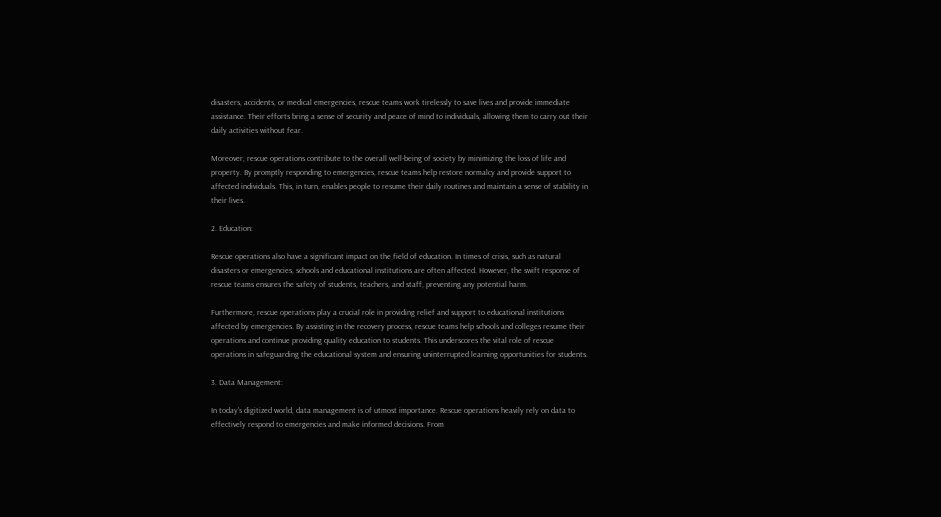disasters, accidents, or medical emergencies, rescue teams work tirelessly to save lives and provide immediate assistance. Their efforts bring a sense of security and peace of mind to individuals, allowing them to carry out their daily activities without fear.

Moreover, rescue operations contribute to the overall well-being of society by minimizing the loss of life and property. By promptly responding to emergencies, rescue teams help restore normalcy and provide support to affected individuals. This, in turn, enables people to resume their daily routines and maintain a sense of stability in their lives.

2. Education:

Rescue operations also have a significant impact on the field of education. In times of crisis, such as natural disasters or emergencies, schools and educational institutions are often affected. However, the swift response of rescue teams ensures the safety of students, teachers, and staff, preventing any potential harm.

Furthermore, rescue operations play a crucial role in providing relief and support to educational institutions affected by emergencies. By assisting in the recovery process, rescue teams help schools and colleges resume their operations and continue providing quality education to students. This underscores the vital role of rescue operations in safeguarding the educational system and ensuring uninterrupted learning opportunities for students.

3. Data Management:

In today's digitized world, data management is of utmost importance. Rescue operations heavily rely on data to effectively respond to emergencies and make informed decisions. From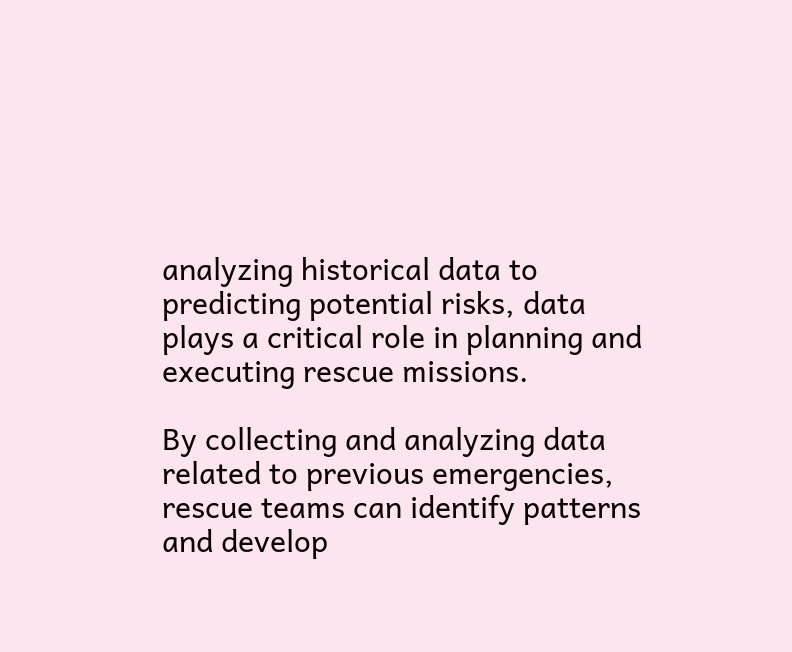analyzing historical data to predicting potential risks, data plays a critical role in planning and executing rescue missions.

By collecting and analyzing data related to previous emergencies, rescue teams can identify patterns and develop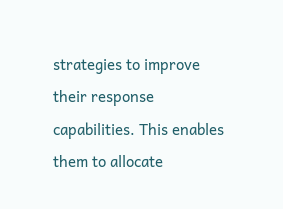strategies to improve their response capabilities. This enables them to allocate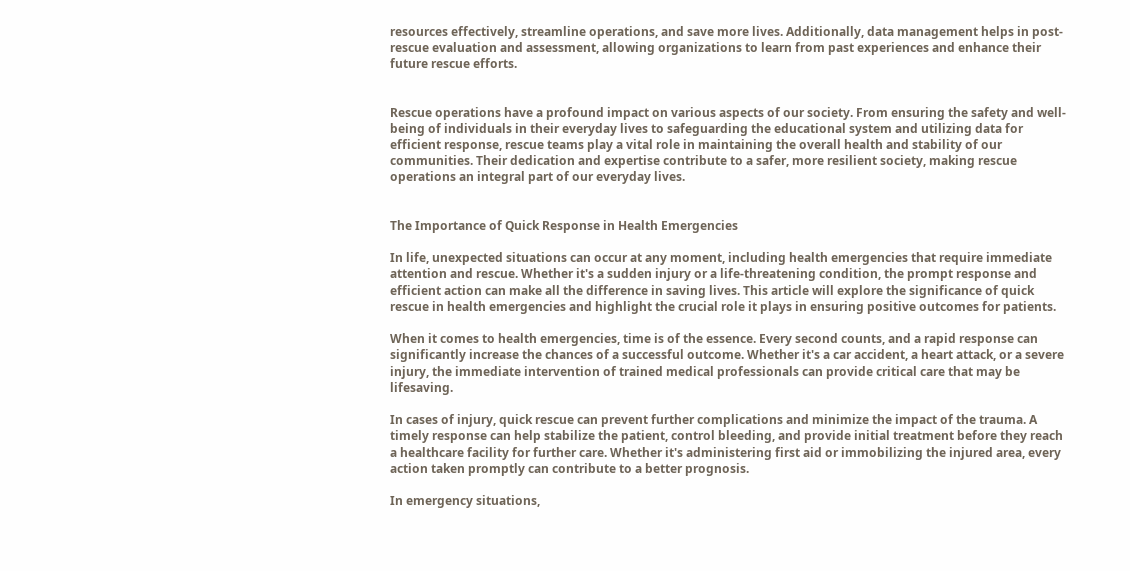resources effectively, streamline operations, and save more lives. Additionally, data management helps in post-rescue evaluation and assessment, allowing organizations to learn from past experiences and enhance their future rescue efforts.


Rescue operations have a profound impact on various aspects of our society. From ensuring the safety and well-being of individuals in their everyday lives to safeguarding the educational system and utilizing data for efficient response, rescue teams play a vital role in maintaining the overall health and stability of our communities. Their dedication and expertise contribute to a safer, more resilient society, making rescue operations an integral part of our everyday lives.


The Importance of Quick Response in Health Emergencies

In life, unexpected situations can occur at any moment, including health emergencies that require immediate attention and rescue. Whether it's a sudden injury or a life-threatening condition, the prompt response and efficient action can make all the difference in saving lives. This article will explore the significance of quick rescue in health emergencies and highlight the crucial role it plays in ensuring positive outcomes for patients.

When it comes to health emergencies, time is of the essence. Every second counts, and a rapid response can significantly increase the chances of a successful outcome. Whether it's a car accident, a heart attack, or a severe injury, the immediate intervention of trained medical professionals can provide critical care that may be lifesaving.

In cases of injury, quick rescue can prevent further complications and minimize the impact of the trauma. A timely response can help stabilize the patient, control bleeding, and provide initial treatment before they reach a healthcare facility for further care. Whether it's administering first aid or immobilizing the injured area, every action taken promptly can contribute to a better prognosis.

In emergency situations,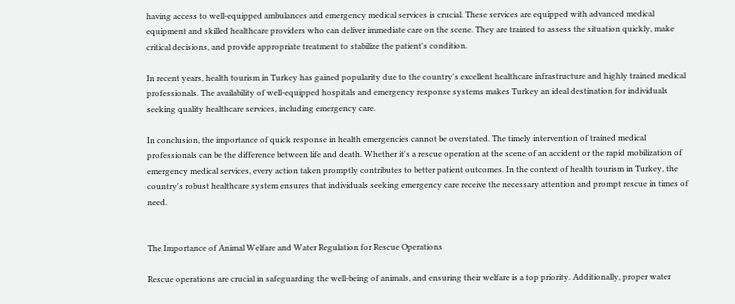having access to well-equipped ambulances and emergency medical services is crucial. These services are equipped with advanced medical equipment and skilled healthcare providers who can deliver immediate care on the scene. They are trained to assess the situation quickly, make critical decisions, and provide appropriate treatment to stabilize the patient's condition.

In recent years, health tourism in Turkey has gained popularity due to the country's excellent healthcare infrastructure and highly trained medical professionals. The availability of well-equipped hospitals and emergency response systems makes Turkey an ideal destination for individuals seeking quality healthcare services, including emergency care.

In conclusion, the importance of quick response in health emergencies cannot be overstated. The timely intervention of trained medical professionals can be the difference between life and death. Whether it's a rescue operation at the scene of an accident or the rapid mobilization of emergency medical services, every action taken promptly contributes to better patient outcomes. In the context of health tourism in Turkey, the country's robust healthcare system ensures that individuals seeking emergency care receive the necessary attention and prompt rescue in times of need.


The Importance of Animal Welfare and Water Regulation for Rescue Operations

Rescue operations are crucial in safeguarding the well-being of animals, and ensuring their welfare is a top priority. Additionally, proper water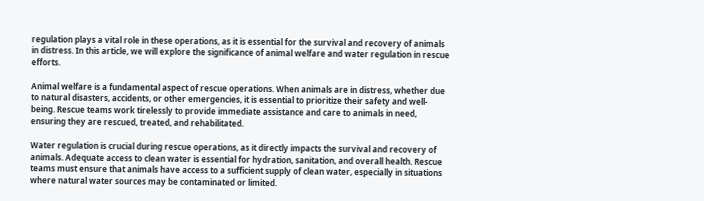regulation plays a vital role in these operations, as it is essential for the survival and recovery of animals in distress. In this article, we will explore the significance of animal welfare and water regulation in rescue efforts.

Animal welfare is a fundamental aspect of rescue operations. When animals are in distress, whether due to natural disasters, accidents, or other emergencies, it is essential to prioritize their safety and well-being. Rescue teams work tirelessly to provide immediate assistance and care to animals in need, ensuring they are rescued, treated, and rehabilitated.

Water regulation is crucial during rescue operations, as it directly impacts the survival and recovery of animals. Adequate access to clean water is essential for hydration, sanitation, and overall health. Rescue teams must ensure that animals have access to a sufficient supply of clean water, especially in situations where natural water sources may be contaminated or limited.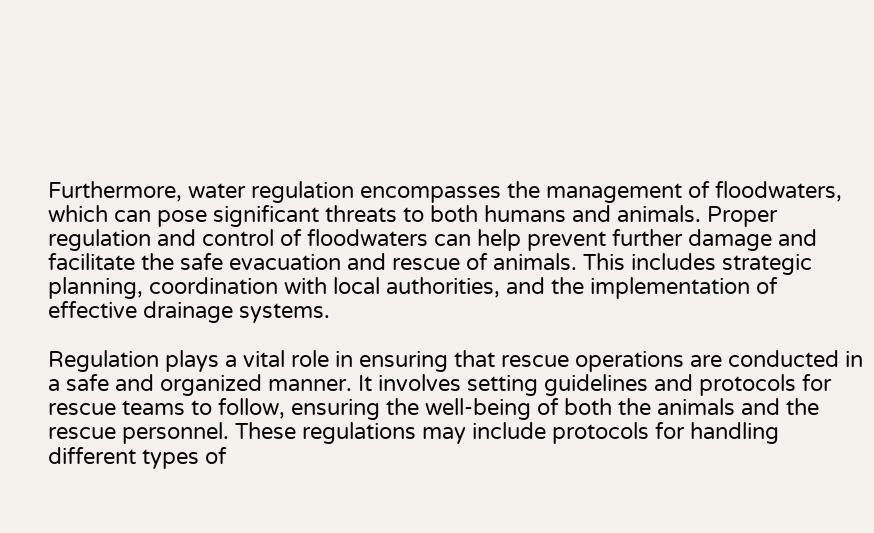Furthermore, water regulation encompasses the management of floodwaters, which can pose significant threats to both humans and animals. Proper regulation and control of floodwaters can help prevent further damage and facilitate the safe evacuation and rescue of animals. This includes strategic planning, coordination with local authorities, and the implementation of effective drainage systems.

Regulation plays a vital role in ensuring that rescue operations are conducted in a safe and organized manner. It involves setting guidelines and protocols for rescue teams to follow, ensuring the well-being of both the animals and the rescue personnel. These regulations may include protocols for handling different types of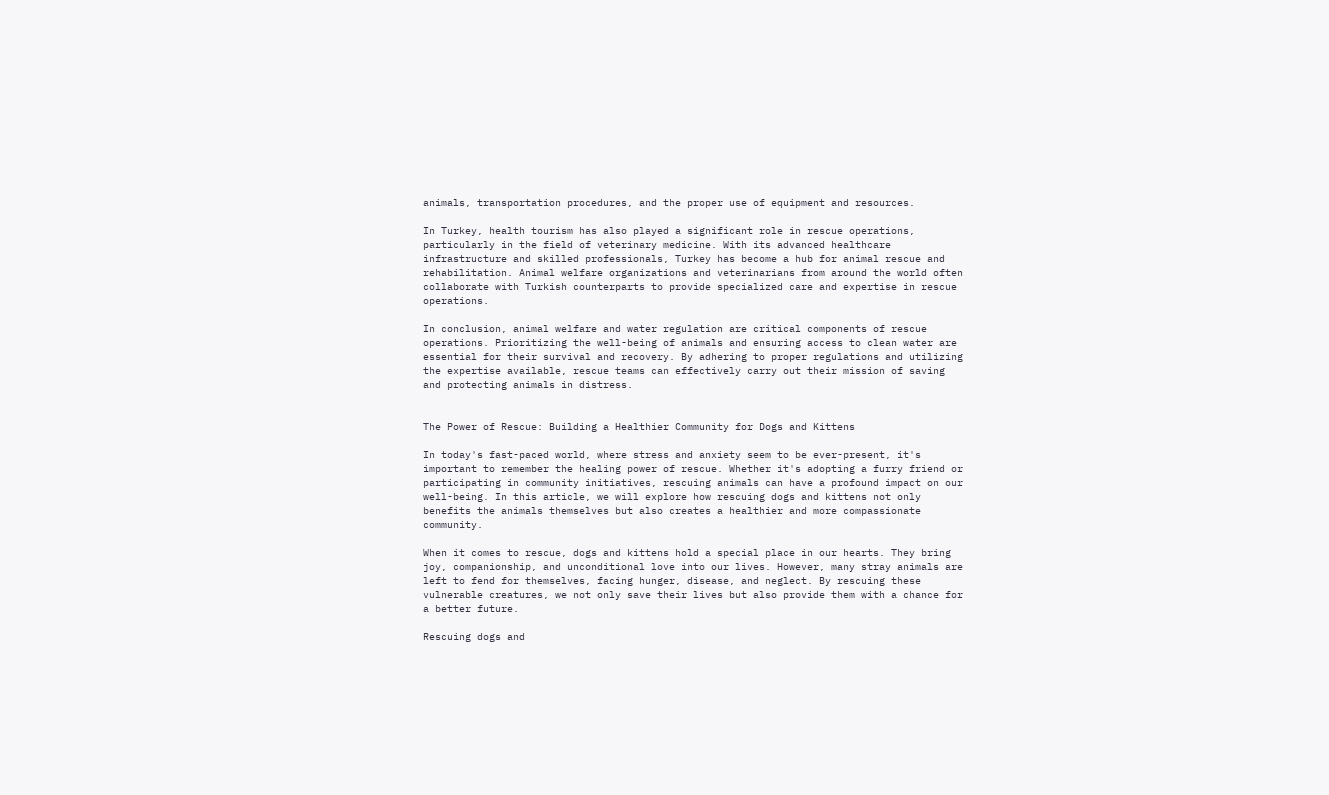animals, transportation procedures, and the proper use of equipment and resources.

In Turkey, health tourism has also played a significant role in rescue operations, particularly in the field of veterinary medicine. With its advanced healthcare infrastructure and skilled professionals, Turkey has become a hub for animal rescue and rehabilitation. Animal welfare organizations and veterinarians from around the world often collaborate with Turkish counterparts to provide specialized care and expertise in rescue operations.

In conclusion, animal welfare and water regulation are critical components of rescue operations. Prioritizing the well-being of animals and ensuring access to clean water are essential for their survival and recovery. By adhering to proper regulations and utilizing the expertise available, rescue teams can effectively carry out their mission of saving and protecting animals in distress.


The Power of Rescue: Building a Healthier Community for Dogs and Kittens

In today's fast-paced world, where stress and anxiety seem to be ever-present, it's important to remember the healing power of rescue. Whether it's adopting a furry friend or participating in community initiatives, rescuing animals can have a profound impact on our well-being. In this article, we will explore how rescuing dogs and kittens not only benefits the animals themselves but also creates a healthier and more compassionate community.

When it comes to rescue, dogs and kittens hold a special place in our hearts. They bring joy, companionship, and unconditional love into our lives. However, many stray animals are left to fend for themselves, facing hunger, disease, and neglect. By rescuing these vulnerable creatures, we not only save their lives but also provide them with a chance for a better future.

Rescuing dogs and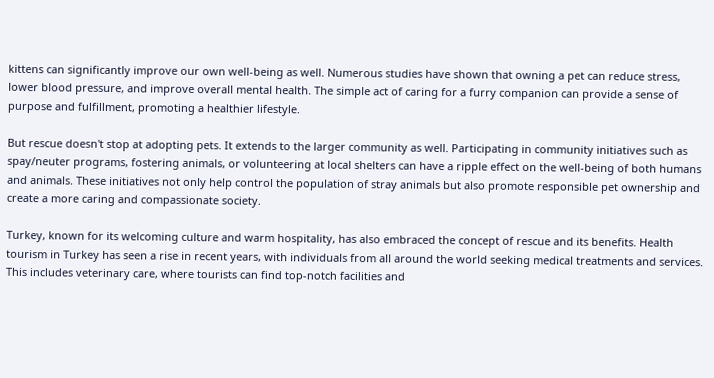kittens can significantly improve our own well-being as well. Numerous studies have shown that owning a pet can reduce stress, lower blood pressure, and improve overall mental health. The simple act of caring for a furry companion can provide a sense of purpose and fulfillment, promoting a healthier lifestyle.

But rescue doesn't stop at adopting pets. It extends to the larger community as well. Participating in community initiatives such as spay/neuter programs, fostering animals, or volunteering at local shelters can have a ripple effect on the well-being of both humans and animals. These initiatives not only help control the population of stray animals but also promote responsible pet ownership and create a more caring and compassionate society.

Turkey, known for its welcoming culture and warm hospitality, has also embraced the concept of rescue and its benefits. Health tourism in Turkey has seen a rise in recent years, with individuals from all around the world seeking medical treatments and services. This includes veterinary care, where tourists can find top-notch facilities and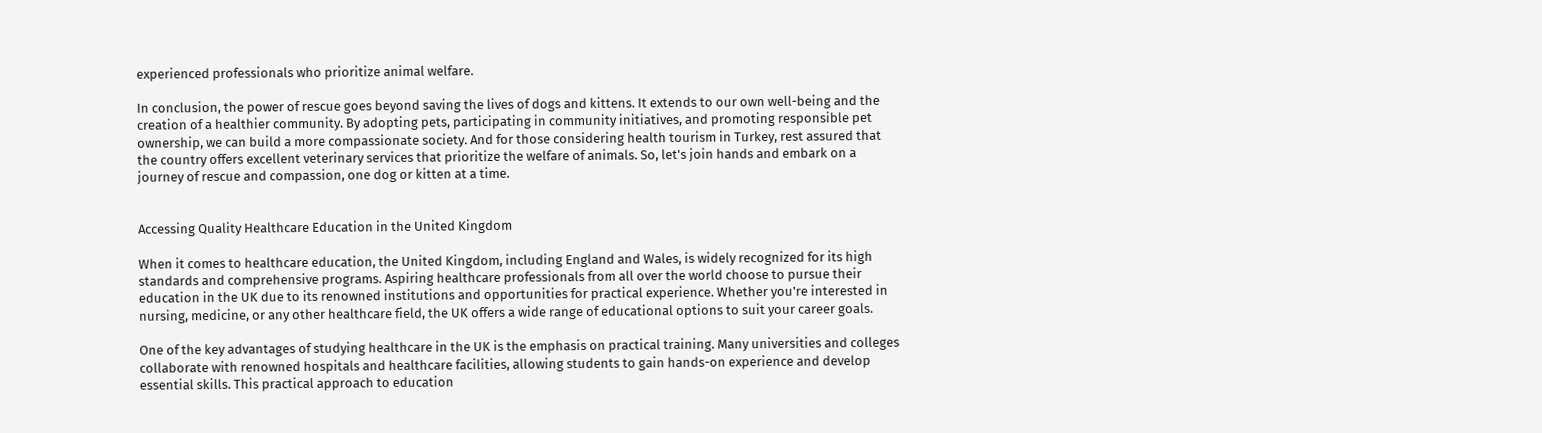experienced professionals who prioritize animal welfare.

In conclusion, the power of rescue goes beyond saving the lives of dogs and kittens. It extends to our own well-being and the creation of a healthier community. By adopting pets, participating in community initiatives, and promoting responsible pet ownership, we can build a more compassionate society. And for those considering health tourism in Turkey, rest assured that the country offers excellent veterinary services that prioritize the welfare of animals. So, let's join hands and embark on a journey of rescue and compassion, one dog or kitten at a time.


Accessing Quality Healthcare Education in the United Kingdom

When it comes to healthcare education, the United Kingdom, including England and Wales, is widely recognized for its high standards and comprehensive programs. Aspiring healthcare professionals from all over the world choose to pursue their education in the UK due to its renowned institutions and opportunities for practical experience. Whether you're interested in nursing, medicine, or any other healthcare field, the UK offers a wide range of educational options to suit your career goals.

One of the key advantages of studying healthcare in the UK is the emphasis on practical training. Many universities and colleges collaborate with renowned hospitals and healthcare facilities, allowing students to gain hands-on experience and develop essential skills. This practical approach to education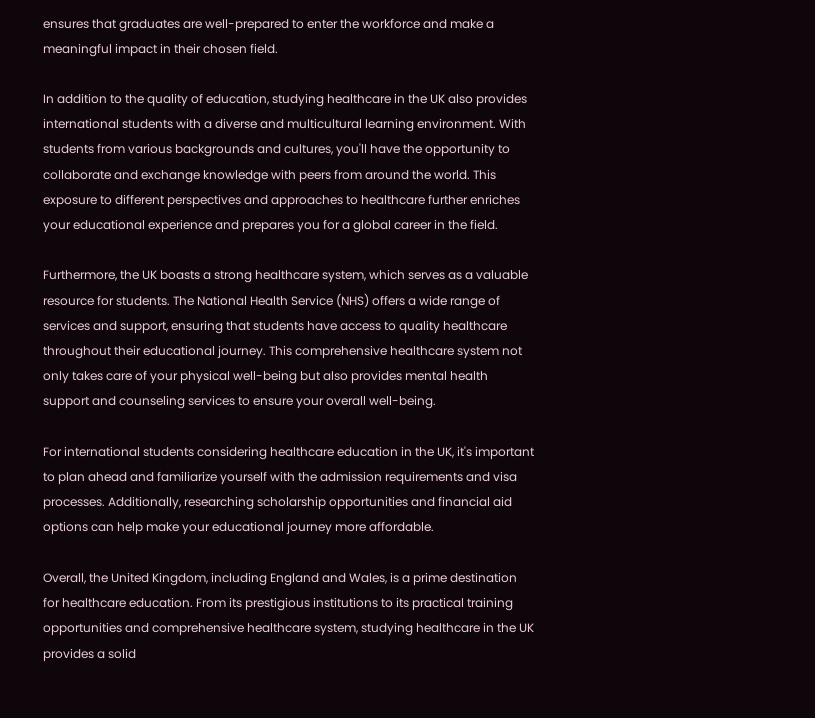ensures that graduates are well-prepared to enter the workforce and make a meaningful impact in their chosen field.

In addition to the quality of education, studying healthcare in the UK also provides international students with a diverse and multicultural learning environment. With students from various backgrounds and cultures, you'll have the opportunity to collaborate and exchange knowledge with peers from around the world. This exposure to different perspectives and approaches to healthcare further enriches your educational experience and prepares you for a global career in the field.

Furthermore, the UK boasts a strong healthcare system, which serves as a valuable resource for students. The National Health Service (NHS) offers a wide range of services and support, ensuring that students have access to quality healthcare throughout their educational journey. This comprehensive healthcare system not only takes care of your physical well-being but also provides mental health support and counseling services to ensure your overall well-being.

For international students considering healthcare education in the UK, it's important to plan ahead and familiarize yourself with the admission requirements and visa processes. Additionally, researching scholarship opportunities and financial aid options can help make your educational journey more affordable.

Overall, the United Kingdom, including England and Wales, is a prime destination for healthcare education. From its prestigious institutions to its practical training opportunities and comprehensive healthcare system, studying healthcare in the UK provides a solid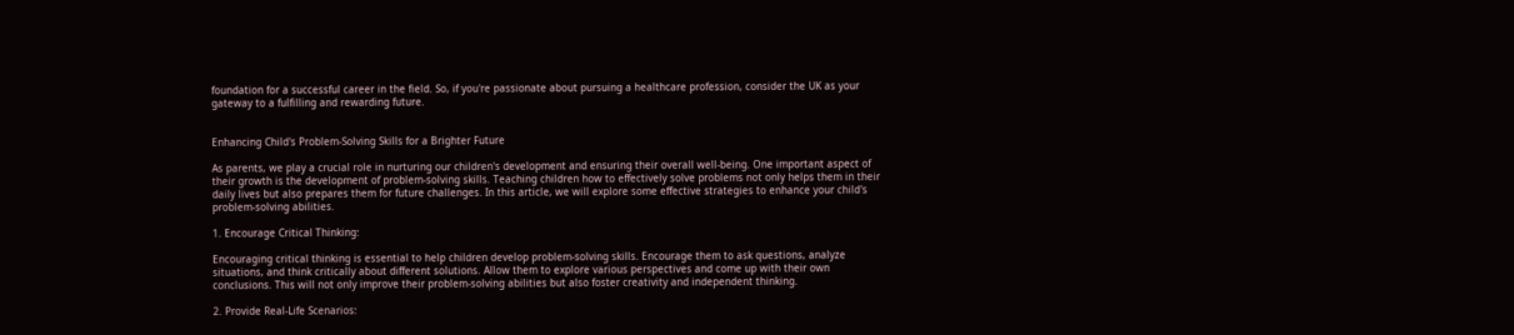foundation for a successful career in the field. So, if you're passionate about pursuing a healthcare profession, consider the UK as your gateway to a fulfilling and rewarding future.


Enhancing Child's Problem-Solving Skills for a Brighter Future

As parents, we play a crucial role in nurturing our children's development and ensuring their overall well-being. One important aspect of their growth is the development of problem-solving skills. Teaching children how to effectively solve problems not only helps them in their daily lives but also prepares them for future challenges. In this article, we will explore some effective strategies to enhance your child's problem-solving abilities.

1. Encourage Critical Thinking:

Encouraging critical thinking is essential to help children develop problem-solving skills. Encourage them to ask questions, analyze situations, and think critically about different solutions. Allow them to explore various perspectives and come up with their own conclusions. This will not only improve their problem-solving abilities but also foster creativity and independent thinking.

2. Provide Real-Life Scenarios: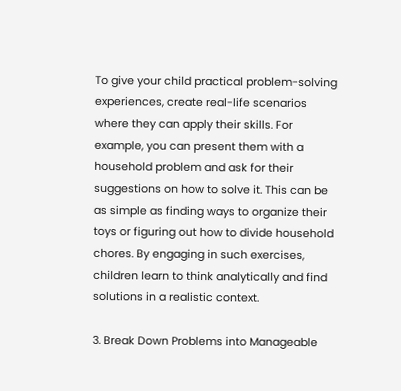To give your child practical problem-solving experiences, create real-life scenarios where they can apply their skills. For example, you can present them with a household problem and ask for their suggestions on how to solve it. This can be as simple as finding ways to organize their toys or figuring out how to divide household chores. By engaging in such exercises, children learn to think analytically and find solutions in a realistic context.

3. Break Down Problems into Manageable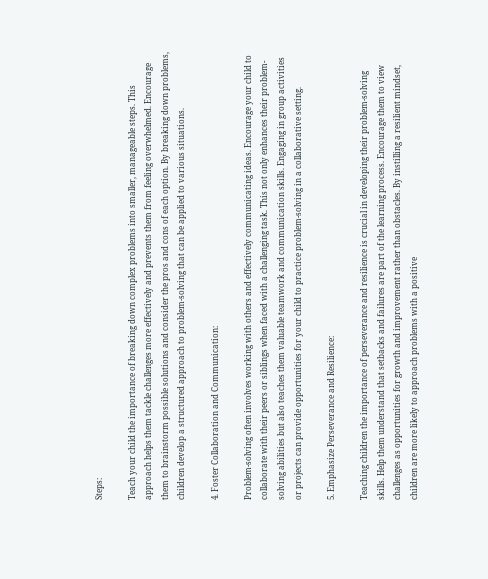Steps:

Teach your child the importance of breaking down complex problems into smaller, manageable steps. This approach helps them tackle challenges more effectively and prevents them from feeling overwhelmed. Encourage them to brainstorm possible solutions and consider the pros and cons of each option. By breaking down problems, children develop a structured approach to problem-solving that can be applied to various situations.

4. Foster Collaboration and Communication:

Problem-solving often involves working with others and effectively communicating ideas. Encourage your child to collaborate with their peers or siblings when faced with a challenging task. This not only enhances their problem-solving abilities but also teaches them valuable teamwork and communication skills. Engaging in group activities or projects can provide opportunities for your child to practice problem-solving in a collaborative setting.

5. Emphasize Perseverance and Resilience:

Teaching children the importance of perseverance and resilience is crucial in developing their problem-solving skills. Help them understand that setbacks and failures are part of the learning process. Encourage them to view challenges as opportunities for growth and improvement rather than obstacles. By instilling a resilient mindset, children are more likely to approach problems with a positive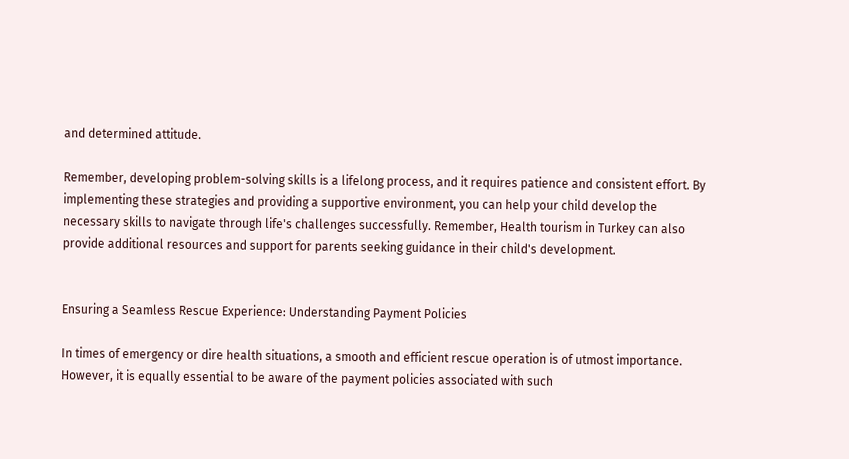and determined attitude.

Remember, developing problem-solving skills is a lifelong process, and it requires patience and consistent effort. By implementing these strategies and providing a supportive environment, you can help your child develop the necessary skills to navigate through life's challenges successfully. Remember, Health tourism in Turkey can also provide additional resources and support for parents seeking guidance in their child's development.


Ensuring a Seamless Rescue Experience: Understanding Payment Policies

In times of emergency or dire health situations, a smooth and efficient rescue operation is of utmost importance. However, it is equally essential to be aware of the payment policies associated with such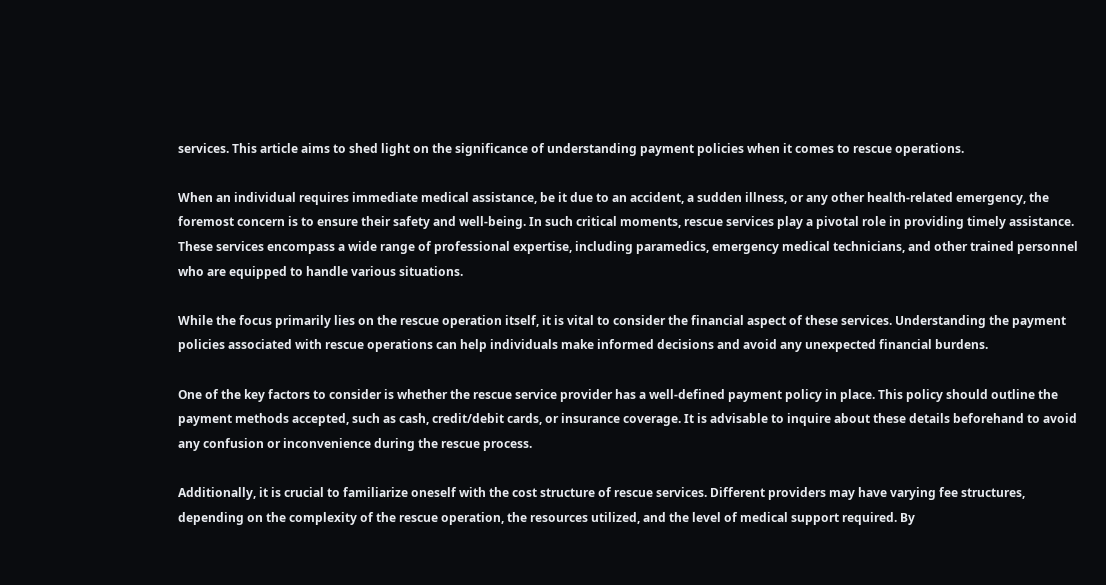services. This article aims to shed light on the significance of understanding payment policies when it comes to rescue operations.

When an individual requires immediate medical assistance, be it due to an accident, a sudden illness, or any other health-related emergency, the foremost concern is to ensure their safety and well-being. In such critical moments, rescue services play a pivotal role in providing timely assistance. These services encompass a wide range of professional expertise, including paramedics, emergency medical technicians, and other trained personnel who are equipped to handle various situations.

While the focus primarily lies on the rescue operation itself, it is vital to consider the financial aspect of these services. Understanding the payment policies associated with rescue operations can help individuals make informed decisions and avoid any unexpected financial burdens.

One of the key factors to consider is whether the rescue service provider has a well-defined payment policy in place. This policy should outline the payment methods accepted, such as cash, credit/debit cards, or insurance coverage. It is advisable to inquire about these details beforehand to avoid any confusion or inconvenience during the rescue process.

Additionally, it is crucial to familiarize oneself with the cost structure of rescue services. Different providers may have varying fee structures, depending on the complexity of the rescue operation, the resources utilized, and the level of medical support required. By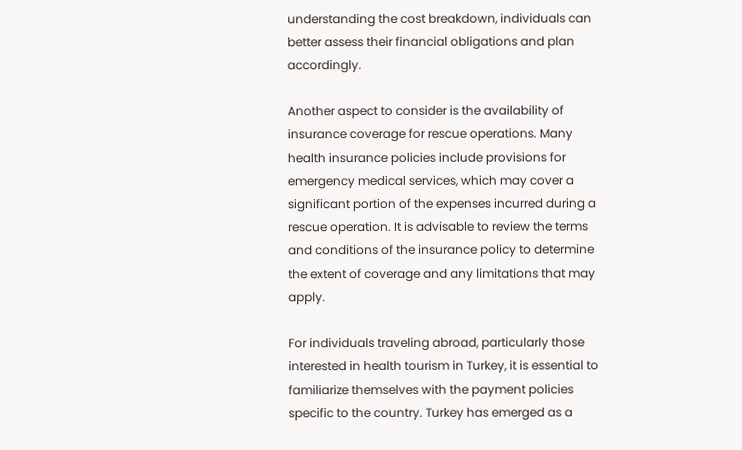understanding the cost breakdown, individuals can better assess their financial obligations and plan accordingly.

Another aspect to consider is the availability of insurance coverage for rescue operations. Many health insurance policies include provisions for emergency medical services, which may cover a significant portion of the expenses incurred during a rescue operation. It is advisable to review the terms and conditions of the insurance policy to determine the extent of coverage and any limitations that may apply.

For individuals traveling abroad, particularly those interested in health tourism in Turkey, it is essential to familiarize themselves with the payment policies specific to the country. Turkey has emerged as a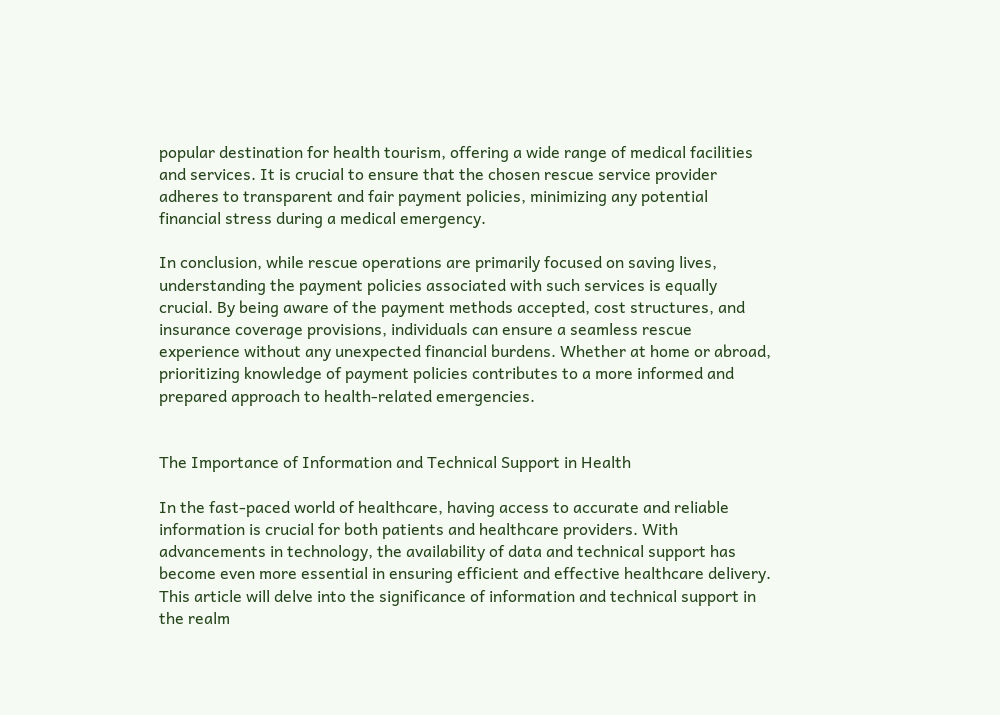popular destination for health tourism, offering a wide range of medical facilities and services. It is crucial to ensure that the chosen rescue service provider adheres to transparent and fair payment policies, minimizing any potential financial stress during a medical emergency.

In conclusion, while rescue operations are primarily focused on saving lives, understanding the payment policies associated with such services is equally crucial. By being aware of the payment methods accepted, cost structures, and insurance coverage provisions, individuals can ensure a seamless rescue experience without any unexpected financial burdens. Whether at home or abroad, prioritizing knowledge of payment policies contributes to a more informed and prepared approach to health-related emergencies.


The Importance of Information and Technical Support in Health

In the fast-paced world of healthcare, having access to accurate and reliable information is crucial for both patients and healthcare providers. With advancements in technology, the availability of data and technical support has become even more essential in ensuring efficient and effective healthcare delivery. This article will delve into the significance of information and technical support in the realm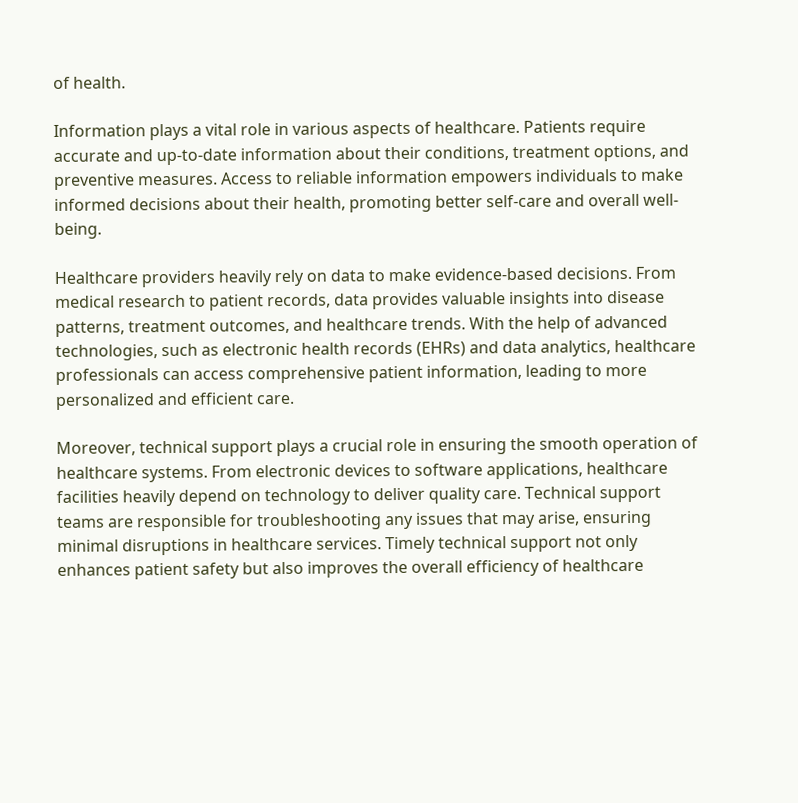of health.

Information plays a vital role in various aspects of healthcare. Patients require accurate and up-to-date information about their conditions, treatment options, and preventive measures. Access to reliable information empowers individuals to make informed decisions about their health, promoting better self-care and overall well-being.

Healthcare providers heavily rely on data to make evidence-based decisions. From medical research to patient records, data provides valuable insights into disease patterns, treatment outcomes, and healthcare trends. With the help of advanced technologies, such as electronic health records (EHRs) and data analytics, healthcare professionals can access comprehensive patient information, leading to more personalized and efficient care.

Moreover, technical support plays a crucial role in ensuring the smooth operation of healthcare systems. From electronic devices to software applications, healthcare facilities heavily depend on technology to deliver quality care. Technical support teams are responsible for troubleshooting any issues that may arise, ensuring minimal disruptions in healthcare services. Timely technical support not only enhances patient safety but also improves the overall efficiency of healthcare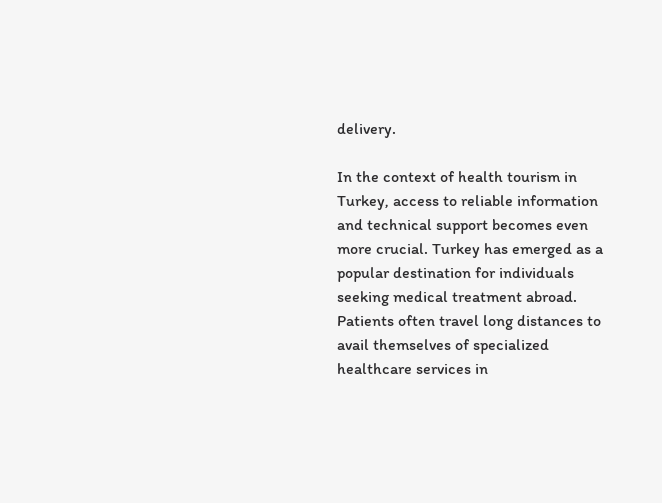delivery.

In the context of health tourism in Turkey, access to reliable information and technical support becomes even more crucial. Turkey has emerged as a popular destination for individuals seeking medical treatment abroad. Patients often travel long distances to avail themselves of specialized healthcare services in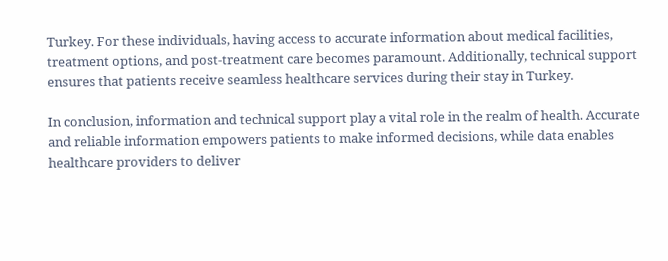Turkey. For these individuals, having access to accurate information about medical facilities, treatment options, and post-treatment care becomes paramount. Additionally, technical support ensures that patients receive seamless healthcare services during their stay in Turkey.

In conclusion, information and technical support play a vital role in the realm of health. Accurate and reliable information empowers patients to make informed decisions, while data enables healthcare providers to deliver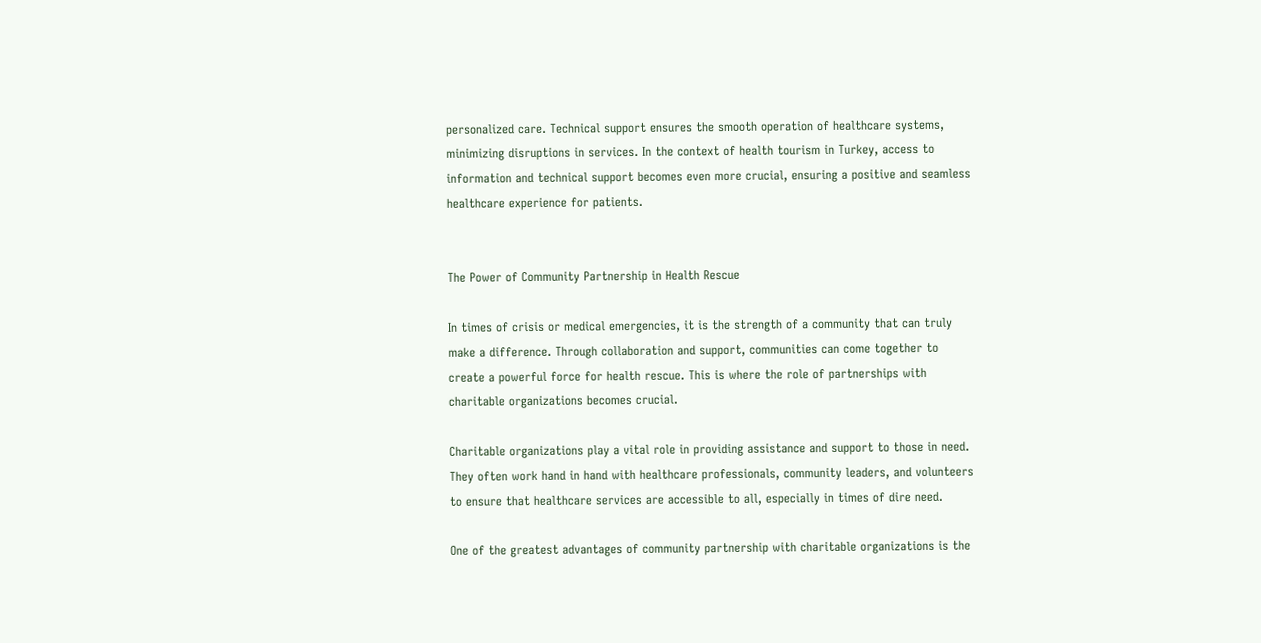personalized care. Technical support ensures the smooth operation of healthcare systems, minimizing disruptions in services. In the context of health tourism in Turkey, access to information and technical support becomes even more crucial, ensuring a positive and seamless healthcare experience for patients.


The Power of Community Partnership in Health Rescue

In times of crisis or medical emergencies, it is the strength of a community that can truly make a difference. Through collaboration and support, communities can come together to create a powerful force for health rescue. This is where the role of partnerships with charitable organizations becomes crucial.

Charitable organizations play a vital role in providing assistance and support to those in need. They often work hand in hand with healthcare professionals, community leaders, and volunteers to ensure that healthcare services are accessible to all, especially in times of dire need.

One of the greatest advantages of community partnership with charitable organizations is the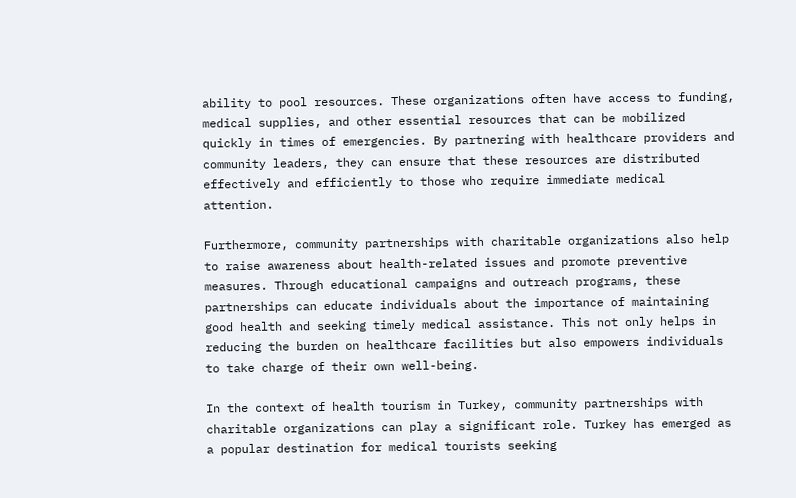ability to pool resources. These organizations often have access to funding, medical supplies, and other essential resources that can be mobilized quickly in times of emergencies. By partnering with healthcare providers and community leaders, they can ensure that these resources are distributed effectively and efficiently to those who require immediate medical attention.

Furthermore, community partnerships with charitable organizations also help to raise awareness about health-related issues and promote preventive measures. Through educational campaigns and outreach programs, these partnerships can educate individuals about the importance of maintaining good health and seeking timely medical assistance. This not only helps in reducing the burden on healthcare facilities but also empowers individuals to take charge of their own well-being.

In the context of health tourism in Turkey, community partnerships with charitable organizations can play a significant role. Turkey has emerged as a popular destination for medical tourists seeking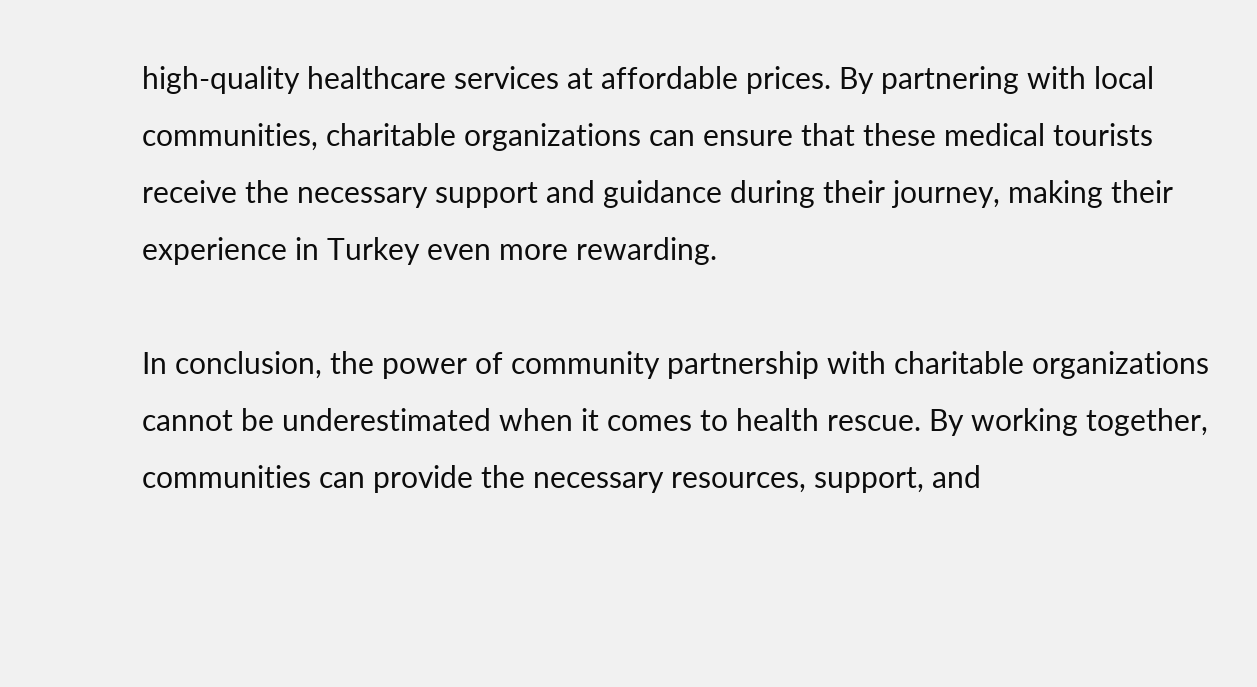high-quality healthcare services at affordable prices. By partnering with local communities, charitable organizations can ensure that these medical tourists receive the necessary support and guidance during their journey, making their experience in Turkey even more rewarding.

In conclusion, the power of community partnership with charitable organizations cannot be underestimated when it comes to health rescue. By working together, communities can provide the necessary resources, support, and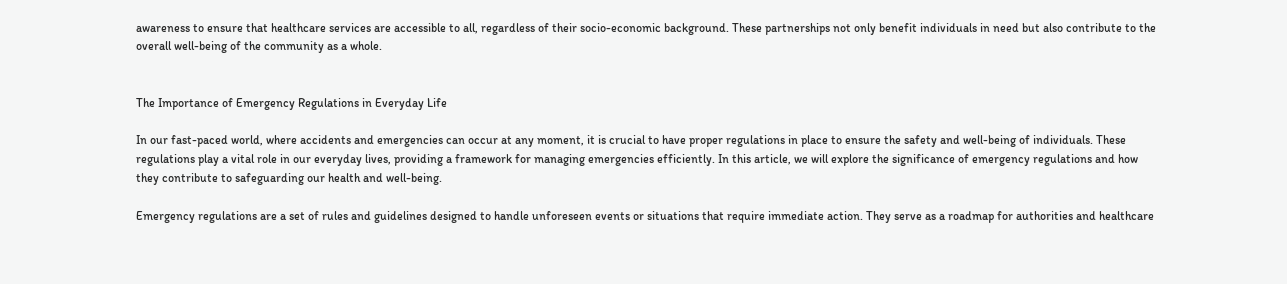awareness to ensure that healthcare services are accessible to all, regardless of their socio-economic background. These partnerships not only benefit individuals in need but also contribute to the overall well-being of the community as a whole.


The Importance of Emergency Regulations in Everyday Life

In our fast-paced world, where accidents and emergencies can occur at any moment, it is crucial to have proper regulations in place to ensure the safety and well-being of individuals. These regulations play a vital role in our everyday lives, providing a framework for managing emergencies efficiently. In this article, we will explore the significance of emergency regulations and how they contribute to safeguarding our health and well-being.

Emergency regulations are a set of rules and guidelines designed to handle unforeseen events or situations that require immediate action. They serve as a roadmap for authorities and healthcare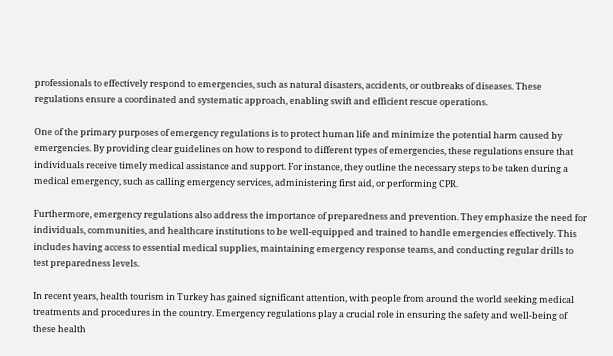professionals to effectively respond to emergencies, such as natural disasters, accidents, or outbreaks of diseases. These regulations ensure a coordinated and systematic approach, enabling swift and efficient rescue operations.

One of the primary purposes of emergency regulations is to protect human life and minimize the potential harm caused by emergencies. By providing clear guidelines on how to respond to different types of emergencies, these regulations ensure that individuals receive timely medical assistance and support. For instance, they outline the necessary steps to be taken during a medical emergency, such as calling emergency services, administering first aid, or performing CPR.

Furthermore, emergency regulations also address the importance of preparedness and prevention. They emphasize the need for individuals, communities, and healthcare institutions to be well-equipped and trained to handle emergencies effectively. This includes having access to essential medical supplies, maintaining emergency response teams, and conducting regular drills to test preparedness levels.

In recent years, health tourism in Turkey has gained significant attention, with people from around the world seeking medical treatments and procedures in the country. Emergency regulations play a crucial role in ensuring the safety and well-being of these health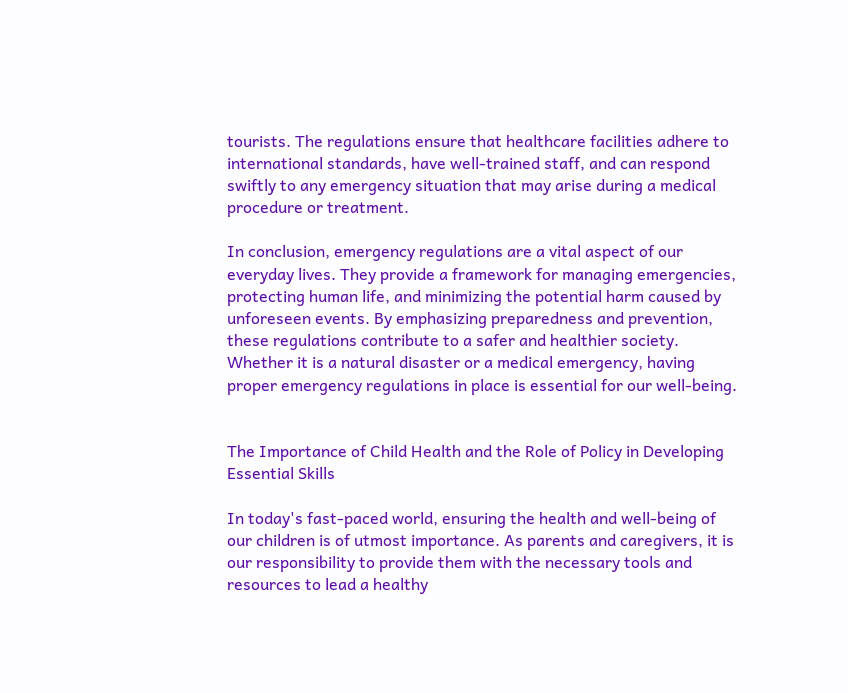tourists. The regulations ensure that healthcare facilities adhere to international standards, have well-trained staff, and can respond swiftly to any emergency situation that may arise during a medical procedure or treatment.

In conclusion, emergency regulations are a vital aspect of our everyday lives. They provide a framework for managing emergencies, protecting human life, and minimizing the potential harm caused by unforeseen events. By emphasizing preparedness and prevention, these regulations contribute to a safer and healthier society. Whether it is a natural disaster or a medical emergency, having proper emergency regulations in place is essential for our well-being.


The Importance of Child Health and the Role of Policy in Developing Essential Skills

In today's fast-paced world, ensuring the health and well-being of our children is of utmost importance. As parents and caregivers, it is our responsibility to provide them with the necessary tools and resources to lead a healthy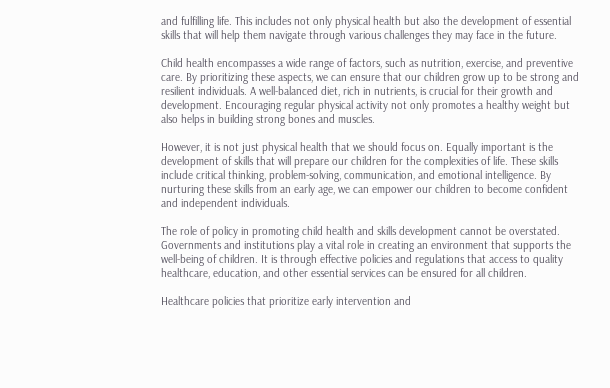and fulfilling life. This includes not only physical health but also the development of essential skills that will help them navigate through various challenges they may face in the future.

Child health encompasses a wide range of factors, such as nutrition, exercise, and preventive care. By prioritizing these aspects, we can ensure that our children grow up to be strong and resilient individuals. A well-balanced diet, rich in nutrients, is crucial for their growth and development. Encouraging regular physical activity not only promotes a healthy weight but also helps in building strong bones and muscles.

However, it is not just physical health that we should focus on. Equally important is the development of skills that will prepare our children for the complexities of life. These skills include critical thinking, problem-solving, communication, and emotional intelligence. By nurturing these skills from an early age, we can empower our children to become confident and independent individuals.

The role of policy in promoting child health and skills development cannot be overstated. Governments and institutions play a vital role in creating an environment that supports the well-being of children. It is through effective policies and regulations that access to quality healthcare, education, and other essential services can be ensured for all children.

Healthcare policies that prioritize early intervention and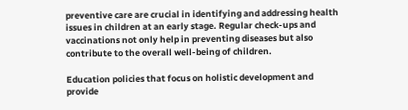preventive care are crucial in identifying and addressing health issues in children at an early stage. Regular check-ups and vaccinations not only help in preventing diseases but also contribute to the overall well-being of children.

Education policies that focus on holistic development and provide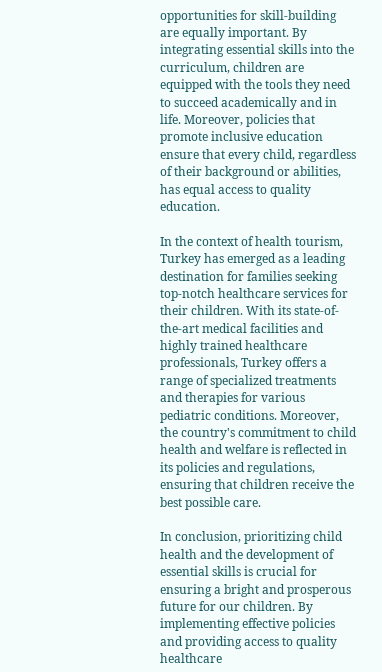opportunities for skill-building are equally important. By integrating essential skills into the curriculum, children are equipped with the tools they need to succeed academically and in life. Moreover, policies that promote inclusive education ensure that every child, regardless of their background or abilities, has equal access to quality education.

In the context of health tourism, Turkey has emerged as a leading destination for families seeking top-notch healthcare services for their children. With its state-of-the-art medical facilities and highly trained healthcare professionals, Turkey offers a range of specialized treatments and therapies for various pediatric conditions. Moreover, the country's commitment to child health and welfare is reflected in its policies and regulations, ensuring that children receive the best possible care.

In conclusion, prioritizing child health and the development of essential skills is crucial for ensuring a bright and prosperous future for our children. By implementing effective policies and providing access to quality healthcare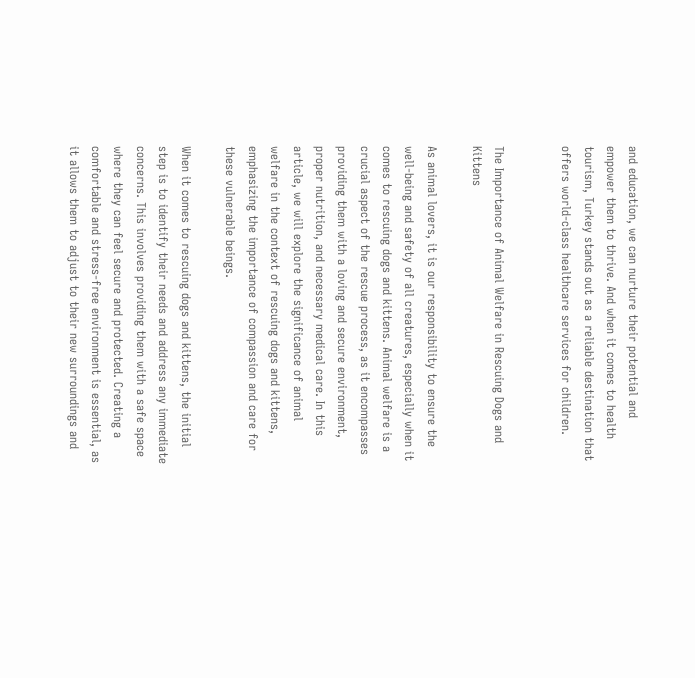and education, we can nurture their potential and empower them to thrive. And when it comes to health tourism, Turkey stands out as a reliable destination that offers world-class healthcare services for children.


The Importance of Animal Welfare in Rescuing Dogs and Kittens

As animal lovers, it is our responsibility to ensure the well-being and safety of all creatures, especially when it comes to rescuing dogs and kittens. Animal welfare is a crucial aspect of the rescue process, as it encompasses providing them with a loving and secure environment, proper nutrition, and necessary medical care. In this article, we will explore the significance of animal welfare in the context of rescuing dogs and kittens, emphasizing the importance of compassion and care for these vulnerable beings.

When it comes to rescuing dogs and kittens, the initial step is to identify their needs and address any immediate concerns. This involves providing them with a safe space where they can feel secure and protected. Creating a comfortable and stress-free environment is essential, as it allows them to adjust to their new surroundings and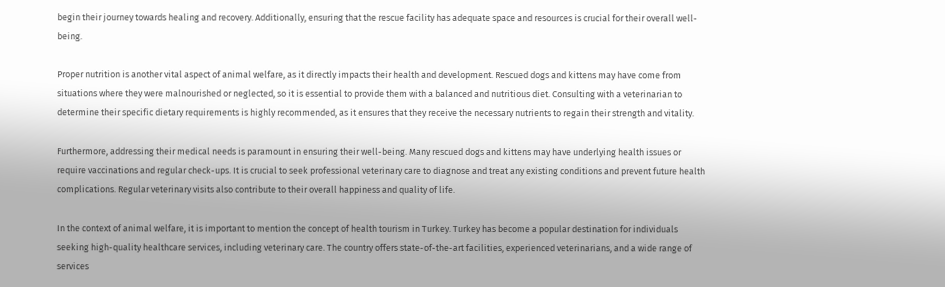begin their journey towards healing and recovery. Additionally, ensuring that the rescue facility has adequate space and resources is crucial for their overall well-being.

Proper nutrition is another vital aspect of animal welfare, as it directly impacts their health and development. Rescued dogs and kittens may have come from situations where they were malnourished or neglected, so it is essential to provide them with a balanced and nutritious diet. Consulting with a veterinarian to determine their specific dietary requirements is highly recommended, as it ensures that they receive the necessary nutrients to regain their strength and vitality.

Furthermore, addressing their medical needs is paramount in ensuring their well-being. Many rescued dogs and kittens may have underlying health issues or require vaccinations and regular check-ups. It is crucial to seek professional veterinary care to diagnose and treat any existing conditions and prevent future health complications. Regular veterinary visits also contribute to their overall happiness and quality of life.

In the context of animal welfare, it is important to mention the concept of health tourism in Turkey. Turkey has become a popular destination for individuals seeking high-quality healthcare services, including veterinary care. The country offers state-of-the-art facilities, experienced veterinarians, and a wide range of services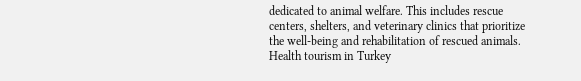dedicated to animal welfare. This includes rescue centers, shelters, and veterinary clinics that prioritize the well-being and rehabilitation of rescued animals. Health tourism in Turkey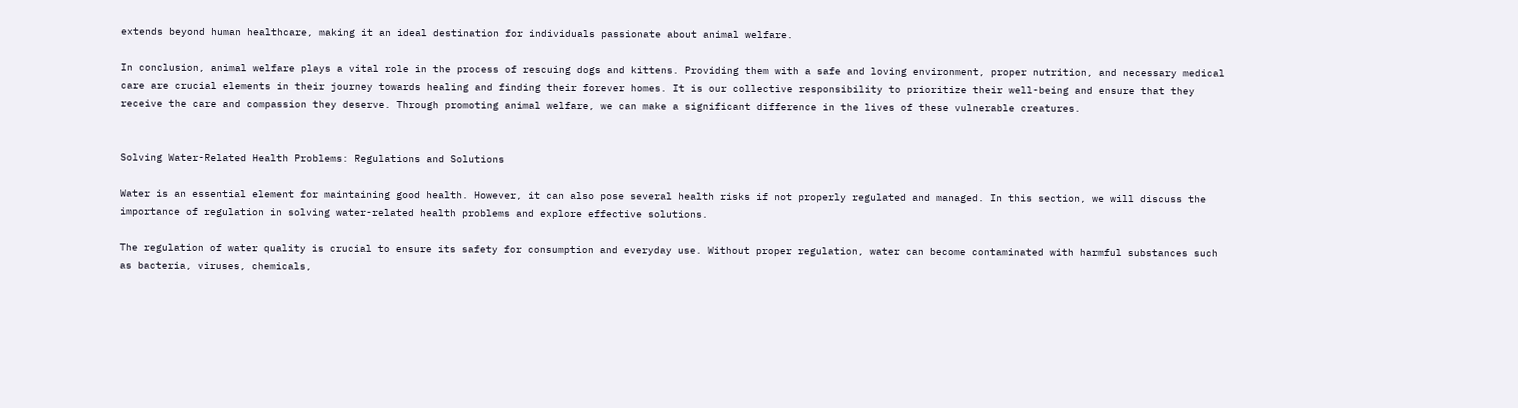extends beyond human healthcare, making it an ideal destination for individuals passionate about animal welfare.

In conclusion, animal welfare plays a vital role in the process of rescuing dogs and kittens. Providing them with a safe and loving environment, proper nutrition, and necessary medical care are crucial elements in their journey towards healing and finding their forever homes. It is our collective responsibility to prioritize their well-being and ensure that they receive the care and compassion they deserve. Through promoting animal welfare, we can make a significant difference in the lives of these vulnerable creatures.


Solving Water-Related Health Problems: Regulations and Solutions

Water is an essential element for maintaining good health. However, it can also pose several health risks if not properly regulated and managed. In this section, we will discuss the importance of regulation in solving water-related health problems and explore effective solutions.

The regulation of water quality is crucial to ensure its safety for consumption and everyday use. Without proper regulation, water can become contaminated with harmful substances such as bacteria, viruses, chemicals,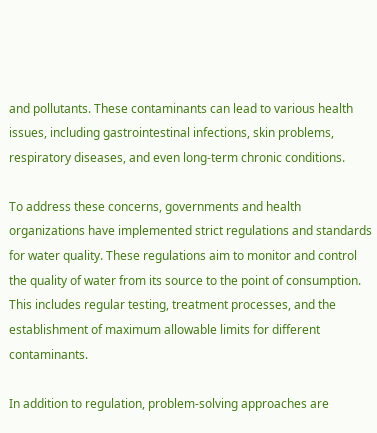and pollutants. These contaminants can lead to various health issues, including gastrointestinal infections, skin problems, respiratory diseases, and even long-term chronic conditions.

To address these concerns, governments and health organizations have implemented strict regulations and standards for water quality. These regulations aim to monitor and control the quality of water from its source to the point of consumption. This includes regular testing, treatment processes, and the establishment of maximum allowable limits for different contaminants.

In addition to regulation, problem-solving approaches are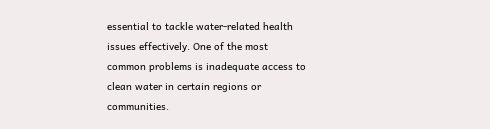essential to tackle water-related health issues effectively. One of the most common problems is inadequate access to clean water in certain regions or communities.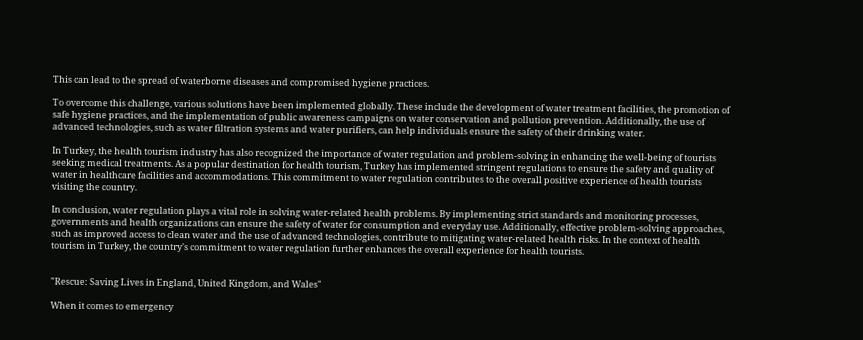This can lead to the spread of waterborne diseases and compromised hygiene practices.

To overcome this challenge, various solutions have been implemented globally. These include the development of water treatment facilities, the promotion of safe hygiene practices, and the implementation of public awareness campaigns on water conservation and pollution prevention. Additionally, the use of advanced technologies, such as water filtration systems and water purifiers, can help individuals ensure the safety of their drinking water.

In Turkey, the health tourism industry has also recognized the importance of water regulation and problem-solving in enhancing the well-being of tourists seeking medical treatments. As a popular destination for health tourism, Turkey has implemented stringent regulations to ensure the safety and quality of water in healthcare facilities and accommodations. This commitment to water regulation contributes to the overall positive experience of health tourists visiting the country.

In conclusion, water regulation plays a vital role in solving water-related health problems. By implementing strict standards and monitoring processes, governments and health organizations can ensure the safety of water for consumption and everyday use. Additionally, effective problem-solving approaches, such as improved access to clean water and the use of advanced technologies, contribute to mitigating water-related health risks. In the context of health tourism in Turkey, the country's commitment to water regulation further enhances the overall experience for health tourists.


"Rescue: Saving Lives in England, United Kingdom, and Wales"

When it comes to emergency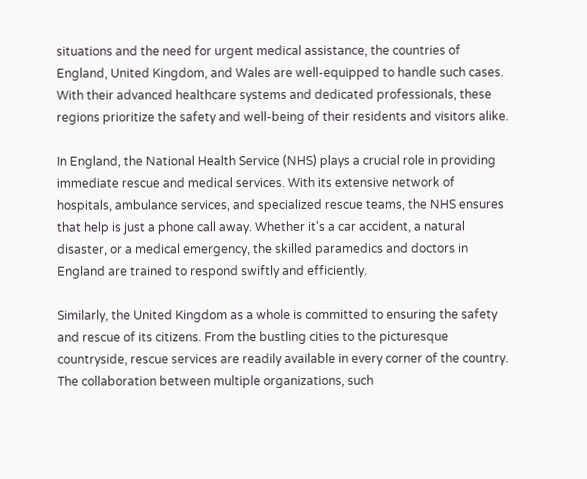situations and the need for urgent medical assistance, the countries of England, United Kingdom, and Wales are well-equipped to handle such cases. With their advanced healthcare systems and dedicated professionals, these regions prioritize the safety and well-being of their residents and visitors alike.

In England, the National Health Service (NHS) plays a crucial role in providing immediate rescue and medical services. With its extensive network of hospitals, ambulance services, and specialized rescue teams, the NHS ensures that help is just a phone call away. Whether it's a car accident, a natural disaster, or a medical emergency, the skilled paramedics and doctors in England are trained to respond swiftly and efficiently.

Similarly, the United Kingdom as a whole is committed to ensuring the safety and rescue of its citizens. From the bustling cities to the picturesque countryside, rescue services are readily available in every corner of the country. The collaboration between multiple organizations, such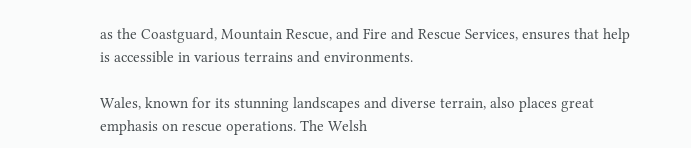as the Coastguard, Mountain Rescue, and Fire and Rescue Services, ensures that help is accessible in various terrains and environments.

Wales, known for its stunning landscapes and diverse terrain, also places great emphasis on rescue operations. The Welsh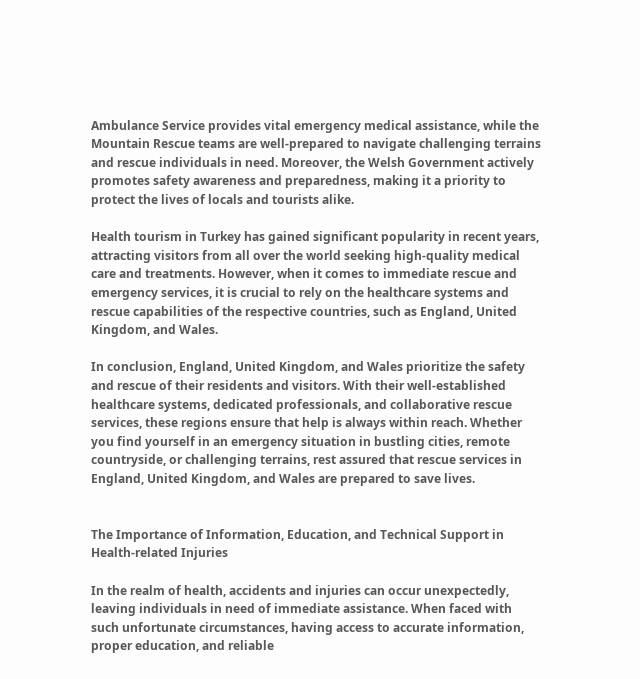Ambulance Service provides vital emergency medical assistance, while the Mountain Rescue teams are well-prepared to navigate challenging terrains and rescue individuals in need. Moreover, the Welsh Government actively promotes safety awareness and preparedness, making it a priority to protect the lives of locals and tourists alike.

Health tourism in Turkey has gained significant popularity in recent years, attracting visitors from all over the world seeking high-quality medical care and treatments. However, when it comes to immediate rescue and emergency services, it is crucial to rely on the healthcare systems and rescue capabilities of the respective countries, such as England, United Kingdom, and Wales.

In conclusion, England, United Kingdom, and Wales prioritize the safety and rescue of their residents and visitors. With their well-established healthcare systems, dedicated professionals, and collaborative rescue services, these regions ensure that help is always within reach. Whether you find yourself in an emergency situation in bustling cities, remote countryside, or challenging terrains, rest assured that rescue services in England, United Kingdom, and Wales are prepared to save lives.


The Importance of Information, Education, and Technical Support in Health-related Injuries

In the realm of health, accidents and injuries can occur unexpectedly, leaving individuals in need of immediate assistance. When faced with such unfortunate circumstances, having access to accurate information, proper education, and reliable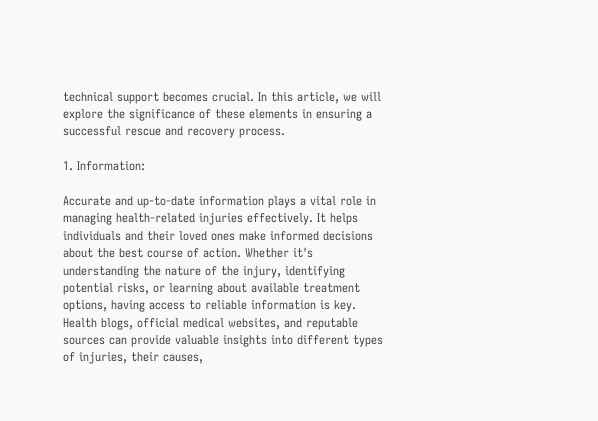technical support becomes crucial. In this article, we will explore the significance of these elements in ensuring a successful rescue and recovery process.

1. Information:

Accurate and up-to-date information plays a vital role in managing health-related injuries effectively. It helps individuals and their loved ones make informed decisions about the best course of action. Whether it's understanding the nature of the injury, identifying potential risks, or learning about available treatment options, having access to reliable information is key. Health blogs, official medical websites, and reputable sources can provide valuable insights into different types of injuries, their causes,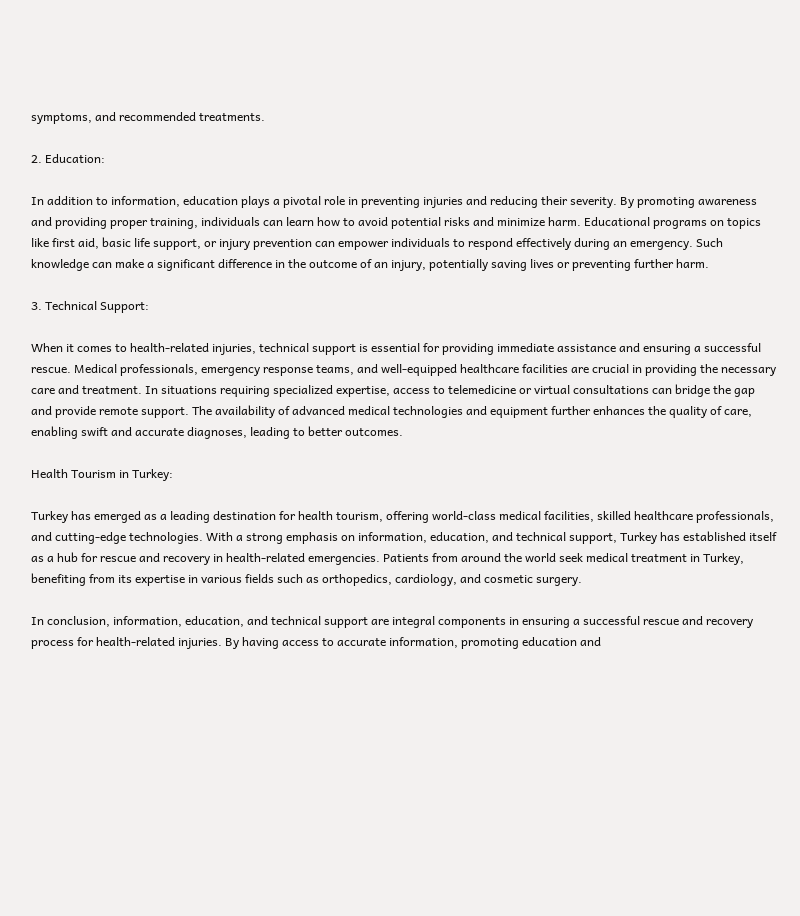symptoms, and recommended treatments.

2. Education:

In addition to information, education plays a pivotal role in preventing injuries and reducing their severity. By promoting awareness and providing proper training, individuals can learn how to avoid potential risks and minimize harm. Educational programs on topics like first aid, basic life support, or injury prevention can empower individuals to respond effectively during an emergency. Such knowledge can make a significant difference in the outcome of an injury, potentially saving lives or preventing further harm.

3. Technical Support:

When it comes to health-related injuries, technical support is essential for providing immediate assistance and ensuring a successful rescue. Medical professionals, emergency response teams, and well-equipped healthcare facilities are crucial in providing the necessary care and treatment. In situations requiring specialized expertise, access to telemedicine or virtual consultations can bridge the gap and provide remote support. The availability of advanced medical technologies and equipment further enhances the quality of care, enabling swift and accurate diagnoses, leading to better outcomes.

Health Tourism in Turkey:

Turkey has emerged as a leading destination for health tourism, offering world-class medical facilities, skilled healthcare professionals, and cutting-edge technologies. With a strong emphasis on information, education, and technical support, Turkey has established itself as a hub for rescue and recovery in health-related emergencies. Patients from around the world seek medical treatment in Turkey, benefiting from its expertise in various fields such as orthopedics, cardiology, and cosmetic surgery.

In conclusion, information, education, and technical support are integral components in ensuring a successful rescue and recovery process for health-related injuries. By having access to accurate information, promoting education and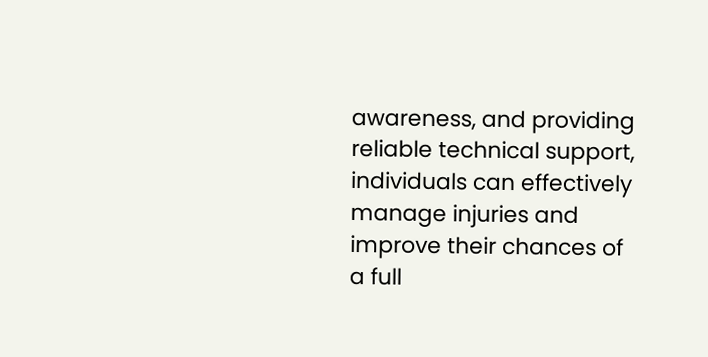awareness, and providing reliable technical support, individuals can effectively manage injuries and improve their chances of a full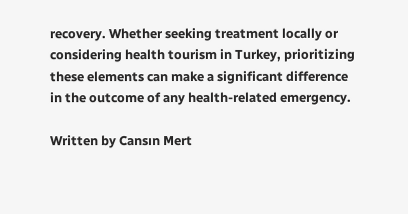recovery. Whether seeking treatment locally or considering health tourism in Turkey, prioritizing these elements can make a significant difference in the outcome of any health-related emergency.

Written by Cansın Mert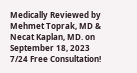Medically Reviewed by Mehmet Toprak, MD & Necat Kaplan, MD. on September 18, 2023
7/24 Free Consultation!